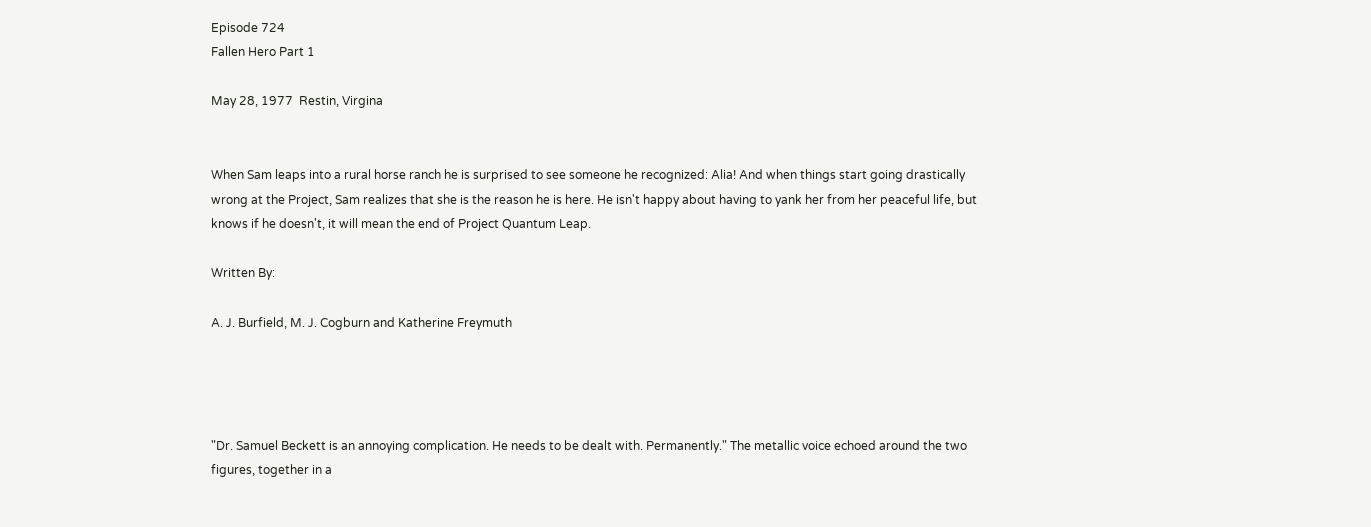Episode 724
Fallen Hero Part 1

May 28, 1977  Restin, Virgina


When Sam leaps into a rural horse ranch he is surprised to see someone he recognized: Alia! And when things start going drastically wrong at the Project, Sam realizes that she is the reason he is here. He isn't happy about having to yank her from her peaceful life, but knows if he doesn't, it will mean the end of Project Quantum Leap.

Written By:

A. J. Burfield, M. J. Cogburn and Katherine Freymuth




"Dr. Samuel Beckett is an annoying complication. He needs to be dealt with. Permanently." The metallic voice echoed around the two figures, together in a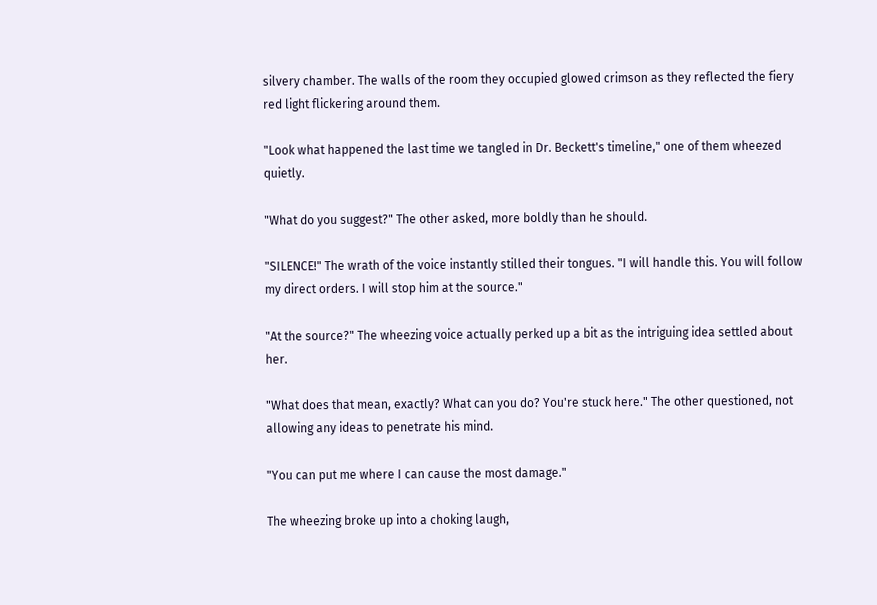silvery chamber. The walls of the room they occupied glowed crimson as they reflected the fiery red light flickering around them.

"Look what happened the last time we tangled in Dr. Beckett's timeline," one of them wheezed quietly.

"What do you suggest?" The other asked, more boldly than he should.

"SILENCE!" The wrath of the voice instantly stilled their tongues. "I will handle this. You will follow my direct orders. I will stop him at the source."

"At the source?" The wheezing voice actually perked up a bit as the intriguing idea settled about her.

"What does that mean, exactly? What can you do? You're stuck here." The other questioned, not allowing any ideas to penetrate his mind.

"You can put me where I can cause the most damage."

The wheezing broke up into a choking laugh,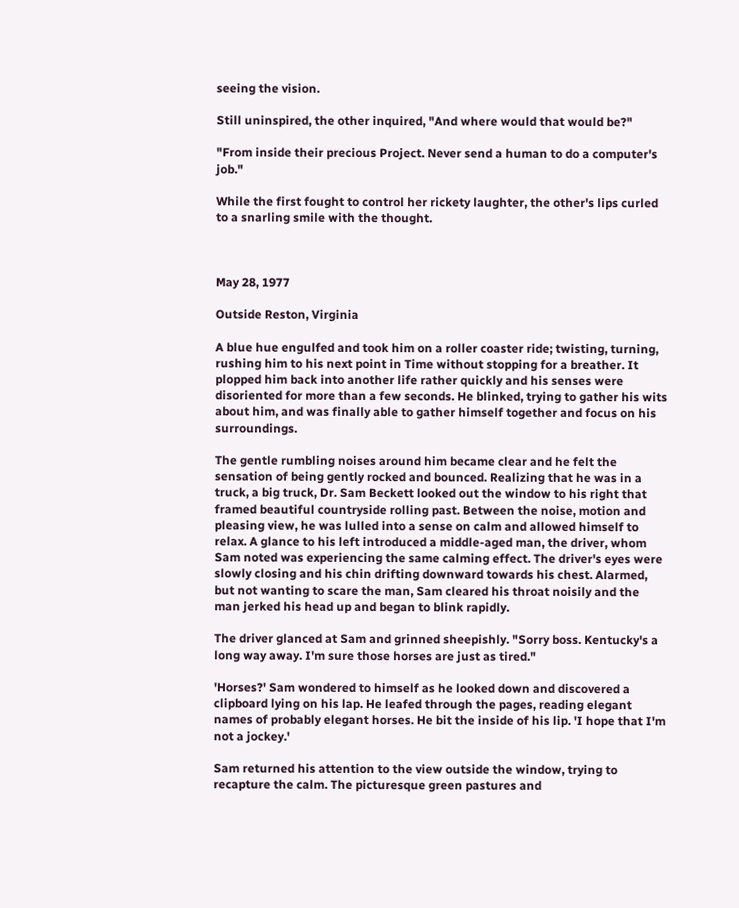seeing the vision.

Still uninspired, the other inquired, "And where would that would be?"

"From inside their precious Project. Never send a human to do a computer's job."

While the first fought to control her rickety laughter, the other's lips curled to a snarling smile with the thought.



May 28, 1977

Outside Reston, Virginia

A blue hue engulfed and took him on a roller coaster ride; twisting, turning, rushing him to his next point in Time without stopping for a breather. It plopped him back into another life rather quickly and his senses were disoriented for more than a few seconds. He blinked, trying to gather his wits about him, and was finally able to gather himself together and focus on his surroundings.

The gentle rumbling noises around him became clear and he felt the sensation of being gently rocked and bounced. Realizing that he was in a truck, a big truck, Dr. Sam Beckett looked out the window to his right that framed beautiful countryside rolling past. Between the noise, motion and pleasing view, he was lulled into a sense on calm and allowed himself to relax. A glance to his left introduced a middle-aged man, the driver, whom Sam noted was experiencing the same calming effect. The driver's eyes were slowly closing and his chin drifting downward towards his chest. Alarmed, but not wanting to scare the man, Sam cleared his throat noisily and the man jerked his head up and began to blink rapidly.

The driver glanced at Sam and grinned sheepishly. "Sorry boss. Kentucky's a long way away. I'm sure those horses are just as tired."

'Horses?' Sam wondered to himself as he looked down and discovered a clipboard lying on his lap. He leafed through the pages, reading elegant names of probably elegant horses. He bit the inside of his lip. 'I hope that I'm not a jockey.'

Sam returned his attention to the view outside the window, trying to recapture the calm. The picturesque green pastures and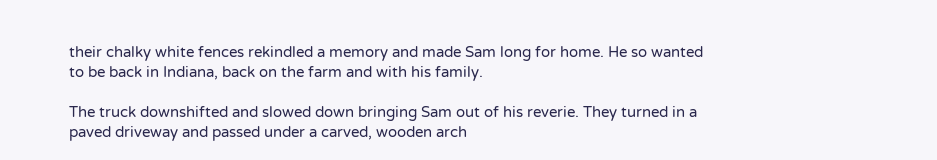their chalky white fences rekindled a memory and made Sam long for home. He so wanted to be back in Indiana, back on the farm and with his family.

The truck downshifted and slowed down bringing Sam out of his reverie. They turned in a paved driveway and passed under a carved, wooden arch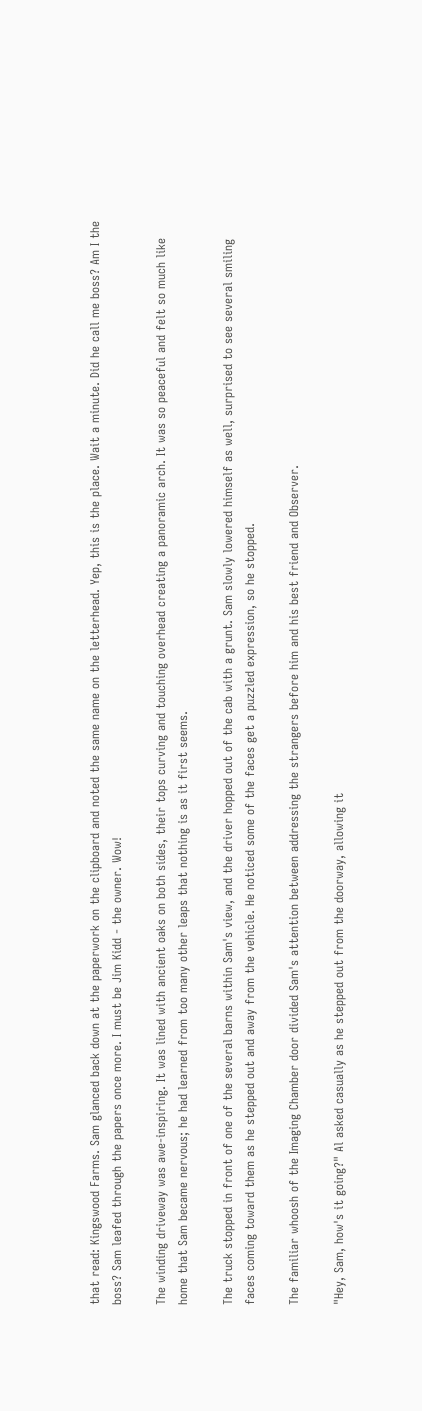that read: Kingswood Farms. Sam glanced back down at the paperwork on the clipboard and noted the same name on the letterhead. Yep, this is the place. Wait a minute. Did he call me boss? Am I the boss? Sam leafed through the papers once more. I must be Jim Kidd - the owner. Wow!

The winding driveway was awe-inspiring. It was lined with ancient oaks on both sides, their tops curving and touching overhead creating a panoramic arch. It was so peaceful and felt so much like home that Sam became nervous; he had learned from too many other leaps that nothing is as it first seems.

The truck stopped in front of one of the several barns within Sam's view, and the driver hopped out of the cab with a grunt. Sam slowly lowered himself as well, surprised to see several smiling faces coming toward them as he stepped out and away from the vehicle. He noticed some of the faces get a puzzled expression, so he stopped.

The familiar whoosh of the Imaging Chamber door divided Sam's attention between addressing the strangers before him and his best friend and Observer.

"Hey, Sam, how's it going?" Al asked casually as he stepped out from the doorway, allowing it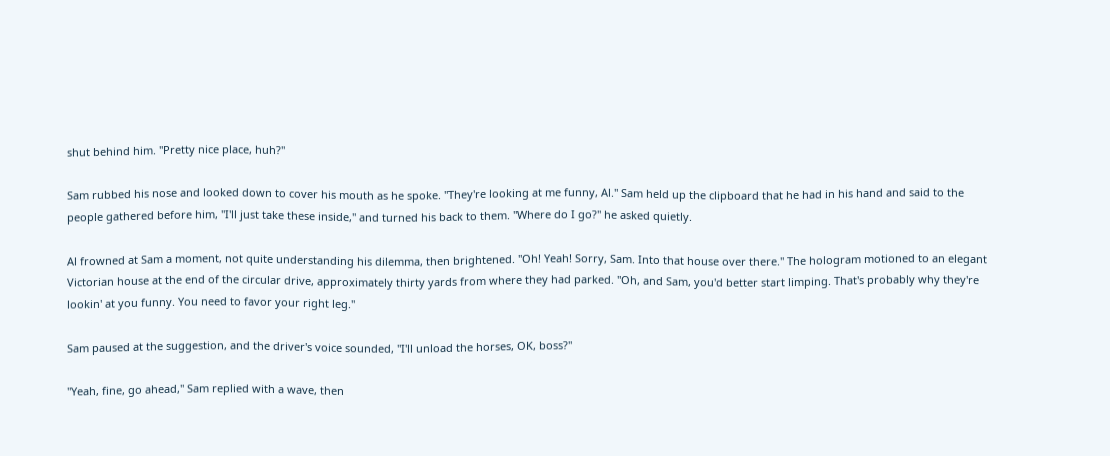shut behind him. "Pretty nice place, huh?"

Sam rubbed his nose and looked down to cover his mouth as he spoke. "They're looking at me funny, Al." Sam held up the clipboard that he had in his hand and said to the people gathered before him, "I'll just take these inside," and turned his back to them. "Where do I go?" he asked quietly.

Al frowned at Sam a moment, not quite understanding his dilemma, then brightened. "Oh! Yeah! Sorry, Sam. Into that house over there." The hologram motioned to an elegant Victorian house at the end of the circular drive, approximately thirty yards from where they had parked. "Oh, and Sam, you'd better start limping. That's probably why they're lookin' at you funny. You need to favor your right leg."

Sam paused at the suggestion, and the driver's voice sounded, "I'll unload the horses, OK, boss?"

"Yeah, fine, go ahead," Sam replied with a wave, then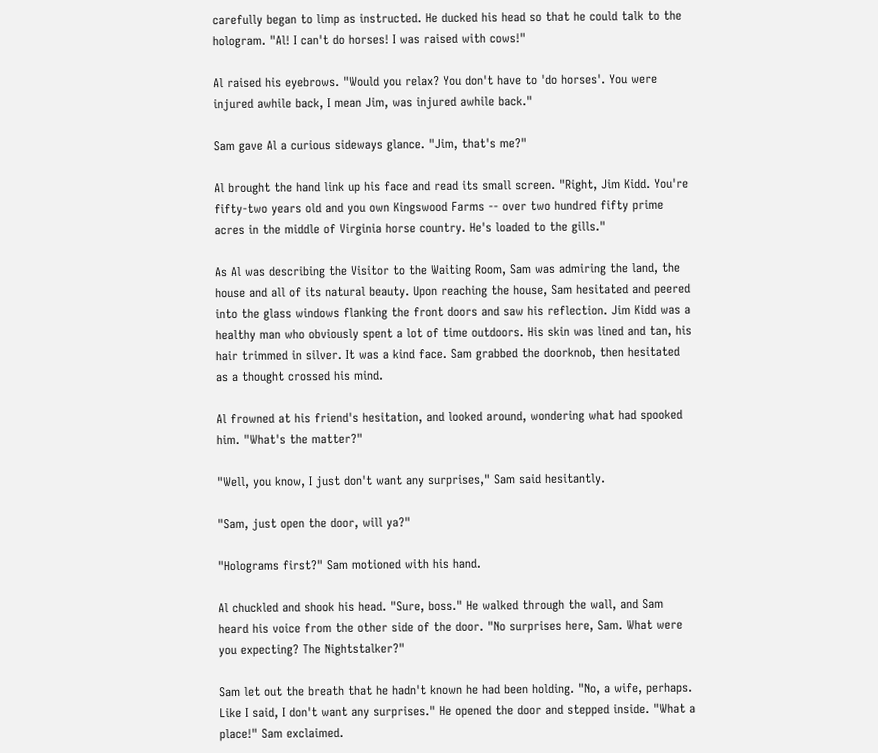carefully began to limp as instructed. He ducked his head so that he could talk to the hologram. "Al! I can't do horses! I was raised with cows!"

Al raised his eyebrows. "Would you relax? You don't have to 'do horses'. You were injured awhile back, I mean Jim, was injured awhile back."

Sam gave Al a curious sideways glance. "Jim, that's me?"

Al brought the hand link up his face and read its small screen. "Right, Jim Kidd. You're fifty-two years old and you own Kingswood Farms -- over two hundred fifty prime acres in the middle of Virginia horse country. He's loaded to the gills."

As Al was describing the Visitor to the Waiting Room, Sam was admiring the land, the house and all of its natural beauty. Upon reaching the house, Sam hesitated and peered into the glass windows flanking the front doors and saw his reflection. Jim Kidd was a healthy man who obviously spent a lot of time outdoors. His skin was lined and tan, his hair trimmed in silver. It was a kind face. Sam grabbed the doorknob, then hesitated as a thought crossed his mind.

Al frowned at his friend's hesitation, and looked around, wondering what had spooked him. "What's the matter?"

"Well, you know, I just don't want any surprises," Sam said hesitantly.

"Sam, just open the door, will ya?"

"Holograms first?" Sam motioned with his hand.

Al chuckled and shook his head. "Sure, boss." He walked through the wall, and Sam heard his voice from the other side of the door. "No surprises here, Sam. What were you expecting? The Nightstalker?"

Sam let out the breath that he hadn't known he had been holding. "No, a wife, perhaps. Like I said, I don't want any surprises." He opened the door and stepped inside. "What a place!" Sam exclaimed.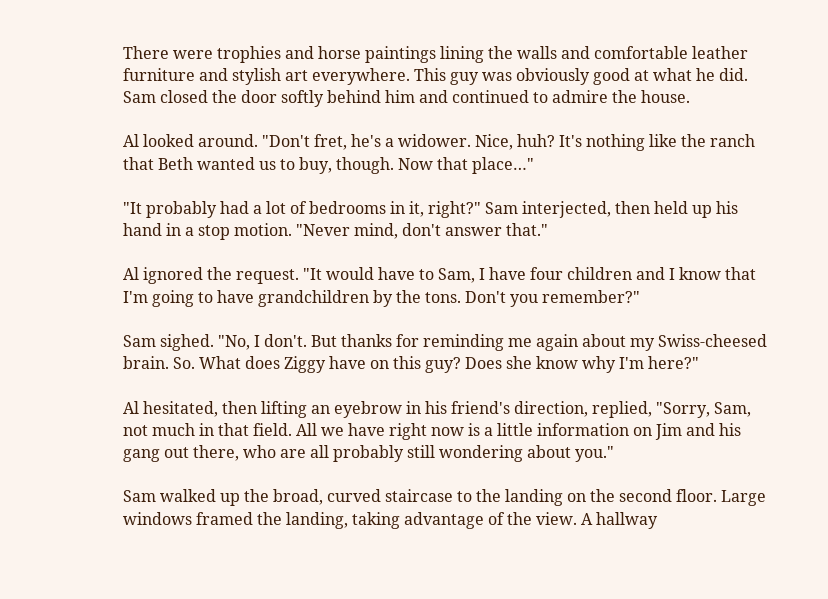There were trophies and horse paintings lining the walls and comfortable leather furniture and stylish art everywhere. This guy was obviously good at what he did. Sam closed the door softly behind him and continued to admire the house.

Al looked around. "Don't fret, he's a widower. Nice, huh? It's nothing like the ranch that Beth wanted us to buy, though. Now that place…"

"It probably had a lot of bedrooms in it, right?" Sam interjected, then held up his hand in a stop motion. "Never mind, don't answer that."

Al ignored the request. "It would have to Sam, I have four children and I know that I'm going to have grandchildren by the tons. Don't you remember?"

Sam sighed. "No, I don't. But thanks for reminding me again about my Swiss-cheesed brain. So. What does Ziggy have on this guy? Does she know why I'm here?"

Al hesitated, then lifting an eyebrow in his friend's direction, replied, "Sorry, Sam, not much in that field. All we have right now is a little information on Jim and his gang out there, who are all probably still wondering about you."

Sam walked up the broad, curved staircase to the landing on the second floor. Large windows framed the landing, taking advantage of the view. A hallway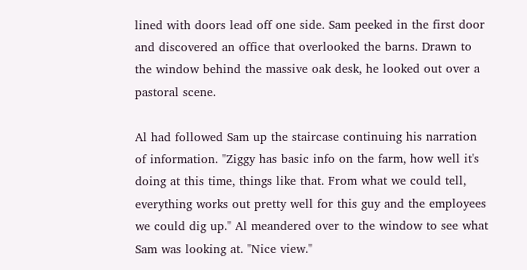lined with doors lead off one side. Sam peeked in the first door and discovered an office that overlooked the barns. Drawn to the window behind the massive oak desk, he looked out over a pastoral scene.

Al had followed Sam up the staircase continuing his narration of information. "Ziggy has basic info on the farm, how well it's doing at this time, things like that. From what we could tell, everything works out pretty well for this guy and the employees we could dig up." Al meandered over to the window to see what Sam was looking at. "Nice view."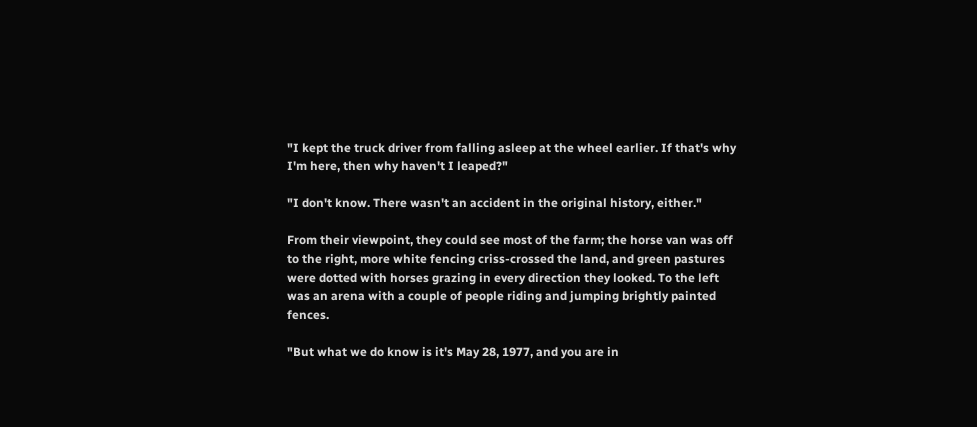"I kept the truck driver from falling asleep at the wheel earlier. If that's why I'm here, then why haven't I leaped?"

"I don't know. There wasn't an accident in the original history, either."

From their viewpoint, they could see most of the farm; the horse van was off to the right, more white fencing criss-crossed the land, and green pastures were dotted with horses grazing in every direction they looked. To the left was an arena with a couple of people riding and jumping brightly painted fences.

"But what we do know is it's May 28, 1977, and you are in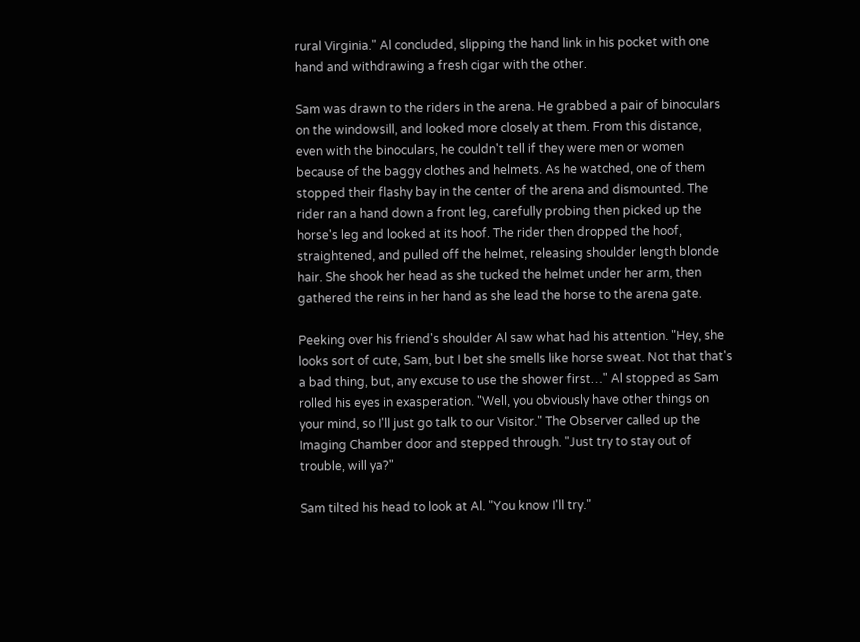rural Virginia." Al concluded, slipping the hand link in his pocket with one hand and withdrawing a fresh cigar with the other.

Sam was drawn to the riders in the arena. He grabbed a pair of binoculars on the windowsill, and looked more closely at them. From this distance, even with the binoculars, he couldn't tell if they were men or women because of the baggy clothes and helmets. As he watched, one of them stopped their flashy bay in the center of the arena and dismounted. The rider ran a hand down a front leg, carefully probing then picked up the horse's leg and looked at its hoof. The rider then dropped the hoof, straightened, and pulled off the helmet, releasing shoulder length blonde hair. She shook her head as she tucked the helmet under her arm, then gathered the reins in her hand as she lead the horse to the arena gate.

Peeking over his friend's shoulder Al saw what had his attention. "Hey, she looks sort of cute, Sam, but I bet she smells like horse sweat. Not that that's a bad thing, but, any excuse to use the shower first…" Al stopped as Sam rolled his eyes in exasperation. "Well, you obviously have other things on your mind, so I'll just go talk to our Visitor." The Observer called up the Imaging Chamber door and stepped through. "Just try to stay out of trouble, will ya?"

Sam tilted his head to look at Al. "You know I'll try."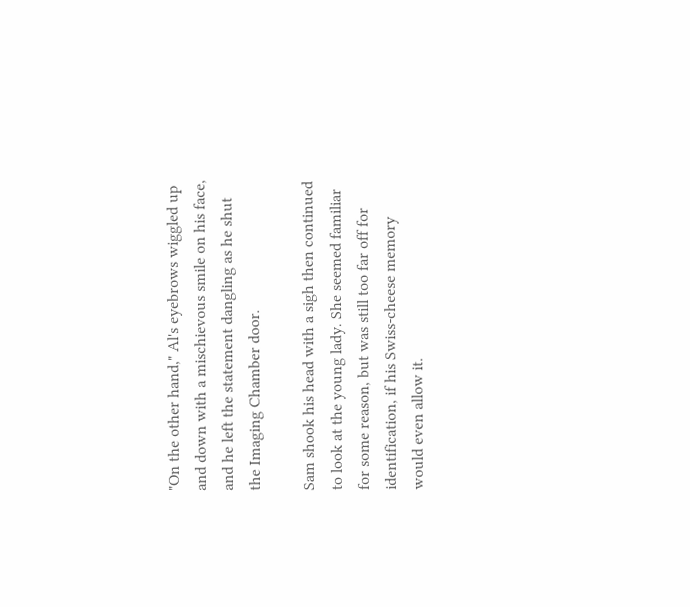"On the other hand," Al's eyebrows wiggled up and down with a mischievous smile on his face, and he left the statement dangling as he shut the Imaging Chamber door.

Sam shook his head with a sigh then continued to look at the young lady. She seemed familiar for some reason, but was still too far off for identification, if his Swiss-cheese memory would even allow it.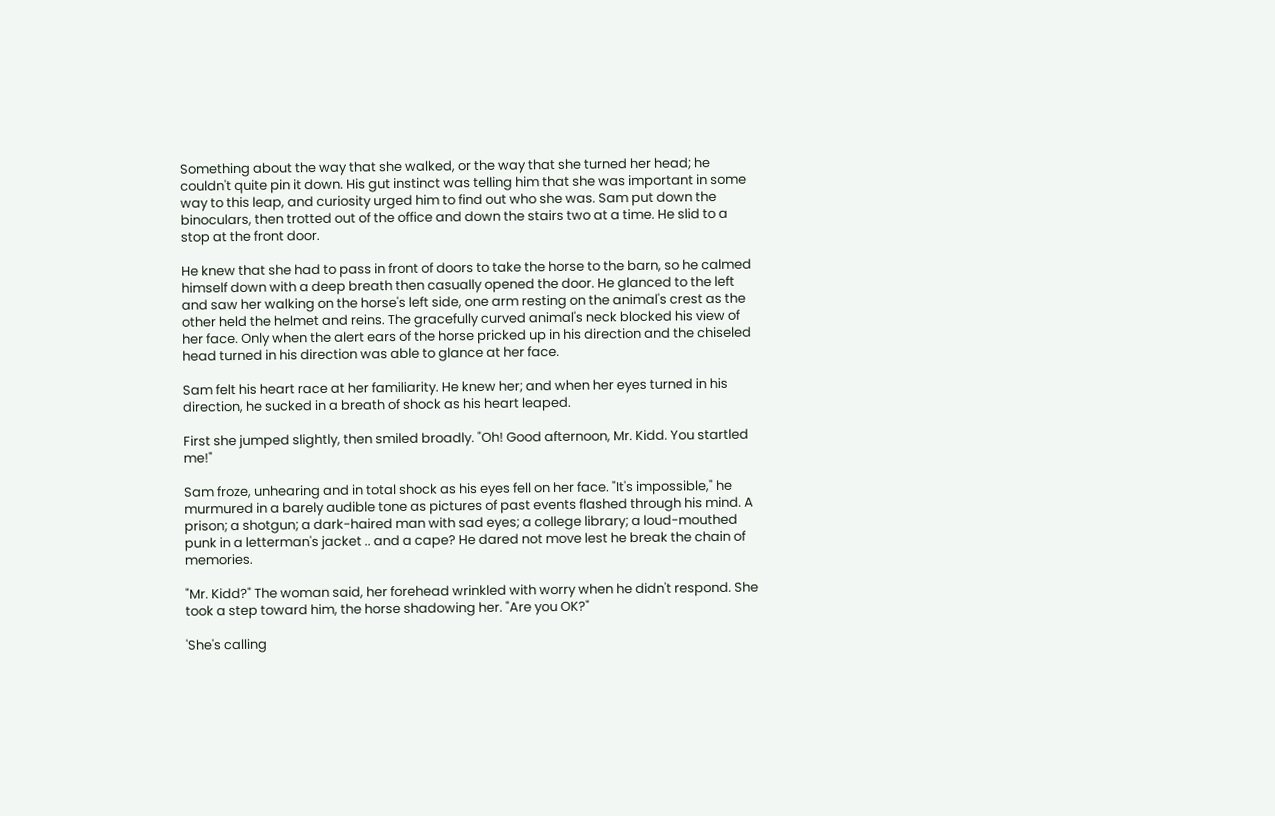Something about the way that she walked, or the way that she turned her head; he couldn't quite pin it down. His gut instinct was telling him that she was important in some way to this leap, and curiosity urged him to find out who she was. Sam put down the binoculars, then trotted out of the office and down the stairs two at a time. He slid to a stop at the front door.

He knew that she had to pass in front of doors to take the horse to the barn, so he calmed himself down with a deep breath then casually opened the door. He glanced to the left and saw her walking on the horse's left side, one arm resting on the animal's crest as the other held the helmet and reins. The gracefully curved animal's neck blocked his view of her face. Only when the alert ears of the horse pricked up in his direction and the chiseled head turned in his direction was able to glance at her face.

Sam felt his heart race at her familiarity. He knew her; and when her eyes turned in his direction, he sucked in a breath of shock as his heart leaped.

First she jumped slightly, then smiled broadly. "Oh! Good afternoon, Mr. Kidd. You startled me!"

Sam froze, unhearing and in total shock as his eyes fell on her face. "It's impossible," he murmured in a barely audible tone as pictures of past events flashed through his mind. A prison; a shotgun; a dark-haired man with sad eyes; a college library; a loud-mouthed punk in a letterman's jacket .. and a cape? He dared not move lest he break the chain of memories.

"Mr. Kidd?" The woman said, her forehead wrinkled with worry when he didn't respond. She took a step toward him, the horse shadowing her. "Are you OK?"

'She's calling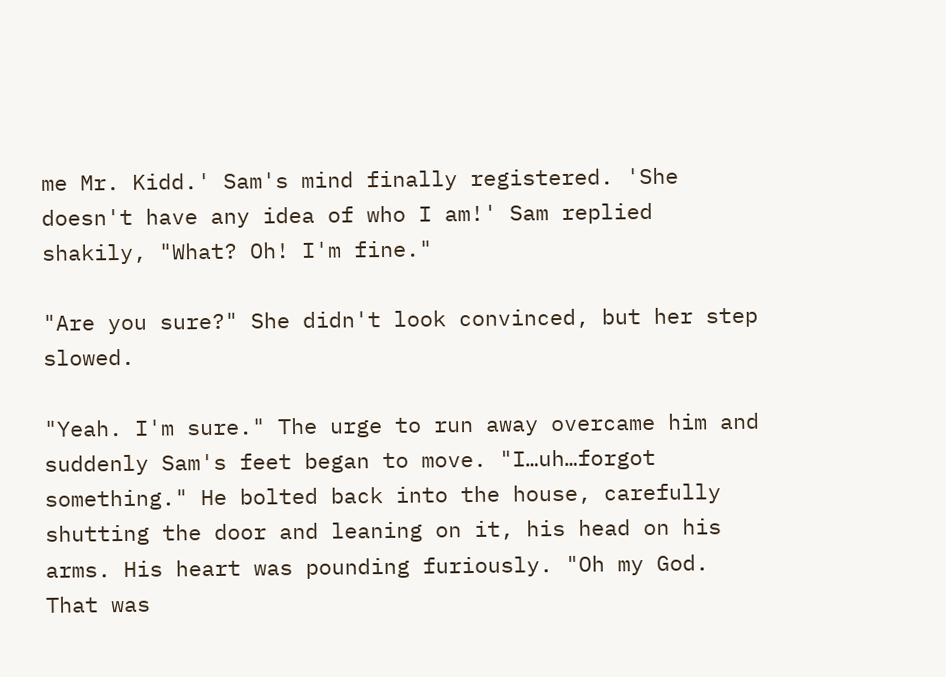me Mr. Kidd.' Sam's mind finally registered. 'She doesn't have any idea of who I am!' Sam replied shakily, "What? Oh! I'm fine."

"Are you sure?" She didn't look convinced, but her step slowed.

"Yeah. I'm sure." The urge to run away overcame him and suddenly Sam's feet began to move. "I…uh…forgot something." He bolted back into the house, carefully shutting the door and leaning on it, his head on his arms. His heart was pounding furiously. "Oh my God. That was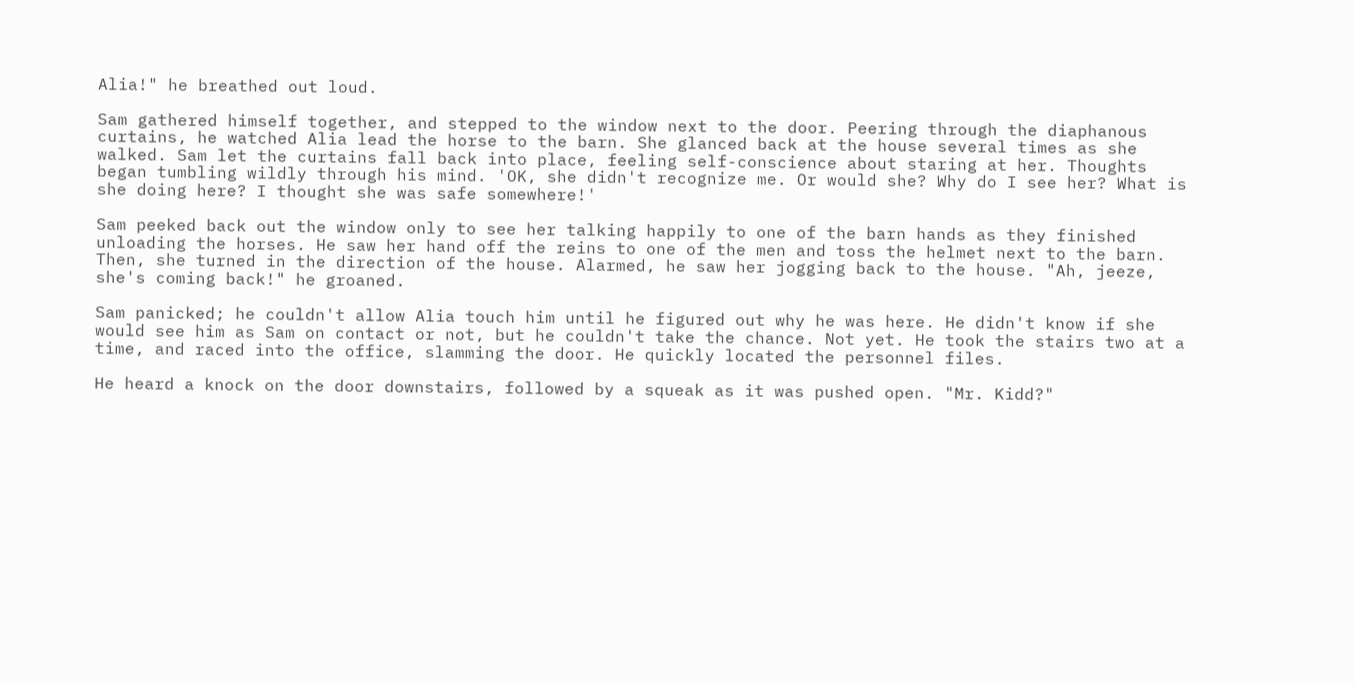Alia!" he breathed out loud.

Sam gathered himself together, and stepped to the window next to the door. Peering through the diaphanous curtains, he watched Alia lead the horse to the barn. She glanced back at the house several times as she walked. Sam let the curtains fall back into place, feeling self-conscience about staring at her. Thoughts began tumbling wildly through his mind. 'OK, she didn't recognize me. Or would she? Why do I see her? What is she doing here? I thought she was safe somewhere!'

Sam peeked back out the window only to see her talking happily to one of the barn hands as they finished unloading the horses. He saw her hand off the reins to one of the men and toss the helmet next to the barn. Then, she turned in the direction of the house. Alarmed, he saw her jogging back to the house. "Ah, jeeze, she's coming back!" he groaned.

Sam panicked; he couldn't allow Alia touch him until he figured out why he was here. He didn't know if she would see him as Sam on contact or not, but he couldn't take the chance. Not yet. He took the stairs two at a time, and raced into the office, slamming the door. He quickly located the personnel files.

He heard a knock on the door downstairs, followed by a squeak as it was pushed open. "Mr. Kidd?"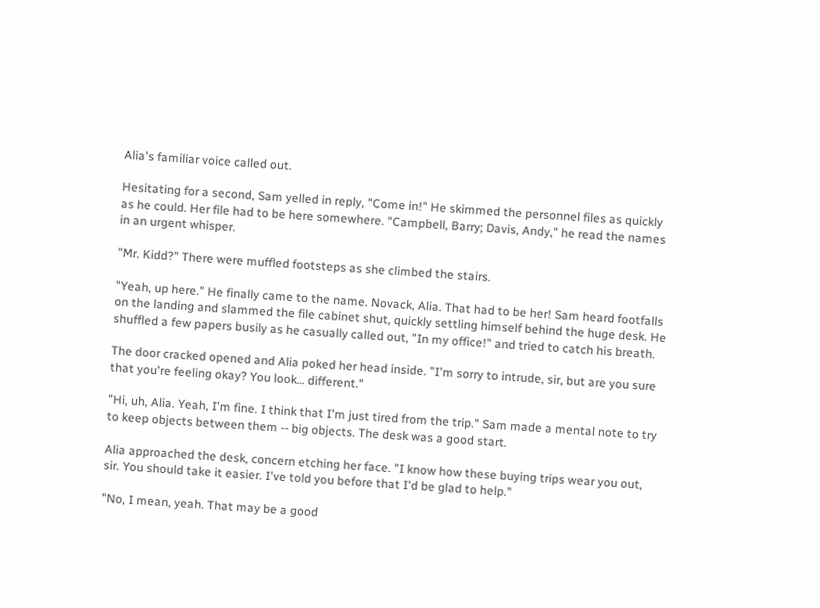Alia's familiar voice called out.

Hesitating for a second, Sam yelled in reply, "Come in!" He skimmed the personnel files as quickly as he could. Her file had to be here somewhere. "Campbell, Barry; Davis, Andy," he read the names in an urgent whisper.

"Mr. Kidd?" There were muffled footsteps as she climbed the stairs.

"Yeah, up here." He finally came to the name. Novack, Alia. That had to be her! Sam heard footfalls on the landing and slammed the file cabinet shut, quickly settling himself behind the huge desk. He shuffled a few papers busily as he casually called out, "In my office!" and tried to catch his breath.

The door cracked opened and Alia poked her head inside. "I'm sorry to intrude, sir, but are you sure that you're feeling okay? You look… different."

"Hi, uh, Alia. Yeah, I'm fine. I think that I'm just tired from the trip." Sam made a mental note to try to keep objects between them -- big objects. The desk was a good start.

Alia approached the desk, concern etching her face. "I know how these buying trips wear you out, sir. You should take it easier. I've told you before that I'd be glad to help."

"No, I mean, yeah. That may be a good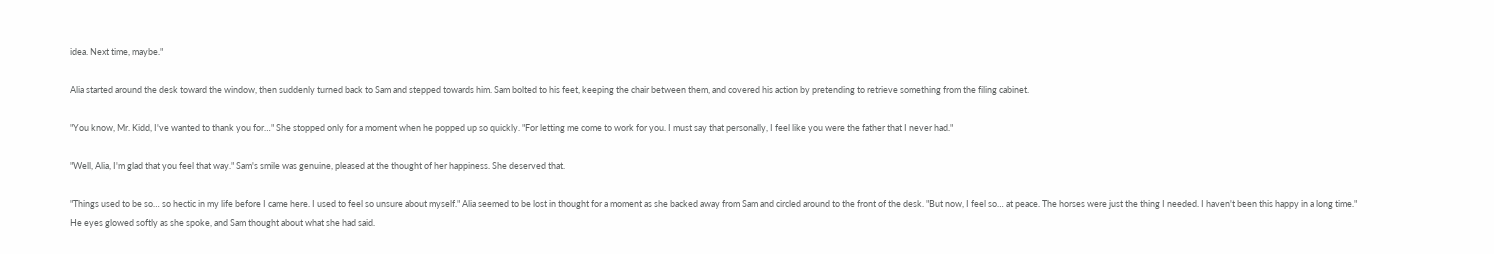idea. Next time, maybe."

Alia started around the desk toward the window, then suddenly turned back to Sam and stepped towards him. Sam bolted to his feet, keeping the chair between them, and covered his action by pretending to retrieve something from the filing cabinet.

"You know, Mr. Kidd, I've wanted to thank you for…" She stopped only for a moment when he popped up so quickly. "For letting me come to work for you. I must say that personally, I feel like you were the father that I never had."

"Well, Alia, I'm glad that you feel that way." Sam's smile was genuine, pleased at the thought of her happiness. She deserved that.

"Things used to be so… so hectic in my life before I came here. I used to feel so unsure about myself." Alia seemed to be lost in thought for a moment as she backed away from Sam and circled around to the front of the desk. "But now, I feel so… at peace. The horses were just the thing I needed. I haven't been this happy in a long time." He eyes glowed softly as she spoke, and Sam thought about what she had said.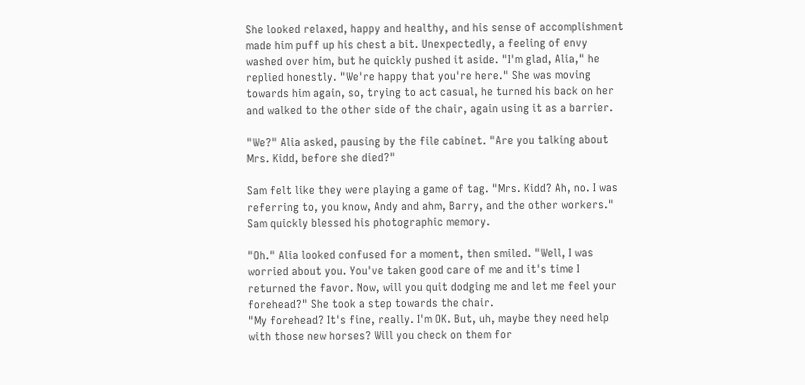She looked relaxed, happy and healthy, and his sense of accomplishment made him puff up his chest a bit. Unexpectedly, a feeling of envy washed over him, but he quickly pushed it aside. "I'm glad, Alia," he replied honestly. "We're happy that you're here." She was moving towards him again, so, trying to act casual, he turned his back on her and walked to the other side of the chair, again using it as a barrier.

"We?" Alia asked, pausing by the file cabinet. "Are you talking about Mrs. Kidd, before she died?"

Sam felt like they were playing a game of tag. "Mrs. Kidd? Ah, no. I was referring to, you know, Andy and ahm, Barry, and the other workers." Sam quickly blessed his photographic memory.

"Oh." Alia looked confused for a moment, then smiled. "Well, I was worried about you. You've taken good care of me and it's time I returned the favor. Now, will you quit dodging me and let me feel your forehead?" She took a step towards the chair.
"My forehead? It's fine, really. I'm OK. But, uh, maybe they need help with those new horses? Will you check on them for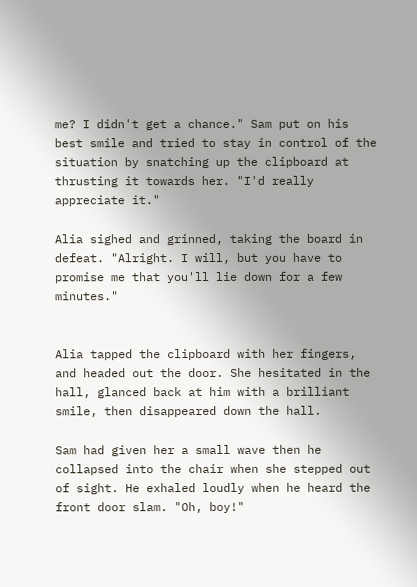me? I didn't get a chance." Sam put on his best smile and tried to stay in control of the situation by snatching up the clipboard at thrusting it towards her. "I'd really appreciate it."

Alia sighed and grinned, taking the board in defeat. "Alright. I will, but you have to promise me that you'll lie down for a few minutes."


Alia tapped the clipboard with her fingers, and headed out the door. She hesitated in the hall, glanced back at him with a brilliant smile, then disappeared down the hall.

Sam had given her a small wave then he collapsed into the chair when she stepped out of sight. He exhaled loudly when he heard the front door slam. "Oh, boy!"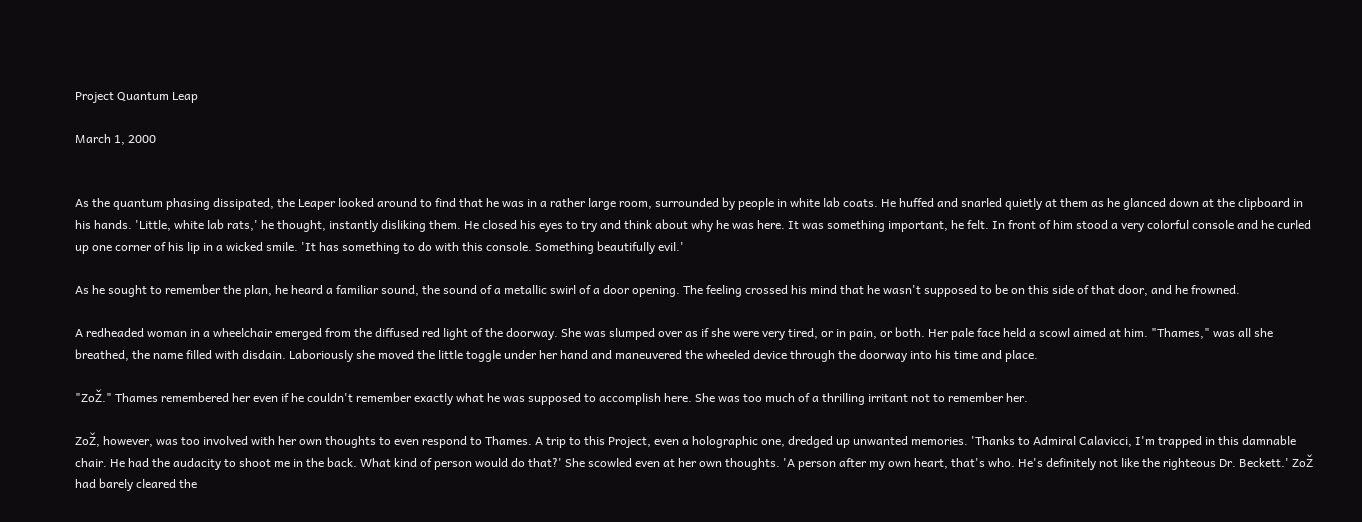Project Quantum Leap

March 1, 2000


As the quantum phasing dissipated, the Leaper looked around to find that he was in a rather large room, surrounded by people in white lab coats. He huffed and snarled quietly at them as he glanced down at the clipboard in his hands. 'Little, white lab rats,' he thought, instantly disliking them. He closed his eyes to try and think about why he was here. It was something important, he felt. In front of him stood a very colorful console and he curled up one corner of his lip in a wicked smile. 'It has something to do with this console. Something beautifully evil.'

As he sought to remember the plan, he heard a familiar sound, the sound of a metallic swirl of a door opening. The feeling crossed his mind that he wasn't supposed to be on this side of that door, and he frowned.

A redheaded woman in a wheelchair emerged from the diffused red light of the doorway. She was slumped over as if she were very tired, or in pain, or both. Her pale face held a scowl aimed at him. "Thames," was all she breathed, the name filled with disdain. Laboriously she moved the little toggle under her hand and maneuvered the wheeled device through the doorway into his time and place.

"ZoŽ." Thames remembered her even if he couldn't remember exactly what he was supposed to accomplish here. She was too much of a thrilling irritant not to remember her.

ZoŽ, however, was too involved with her own thoughts to even respond to Thames. A trip to this Project, even a holographic one, dredged up unwanted memories. 'Thanks to Admiral Calavicci, I'm trapped in this damnable chair. He had the audacity to shoot me in the back. What kind of person would do that?' She scowled even at her own thoughts. 'A person after my own heart, that's who. He's definitely not like the righteous Dr. Beckett.' ZoŽ had barely cleared the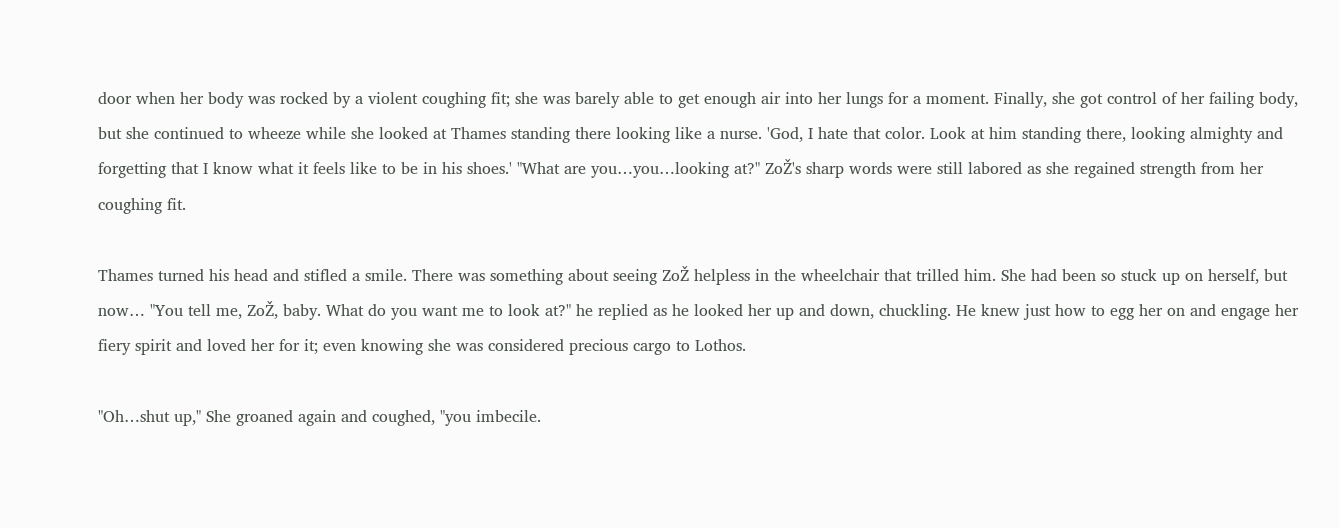door when her body was rocked by a violent coughing fit; she was barely able to get enough air into her lungs for a moment. Finally, she got control of her failing body, but she continued to wheeze while she looked at Thames standing there looking like a nurse. 'God, I hate that color. Look at him standing there, looking almighty and forgetting that I know what it feels like to be in his shoes.' "What are you…you…looking at?" ZoŽ's sharp words were still labored as she regained strength from her coughing fit.

Thames turned his head and stifled a smile. There was something about seeing ZoŽ helpless in the wheelchair that trilled him. She had been so stuck up on herself, but now… "You tell me, ZoŽ, baby. What do you want me to look at?" he replied as he looked her up and down, chuckling. He knew just how to egg her on and engage her fiery spirit and loved her for it; even knowing she was considered precious cargo to Lothos.

"Oh…shut up," She groaned again and coughed, "you imbecile.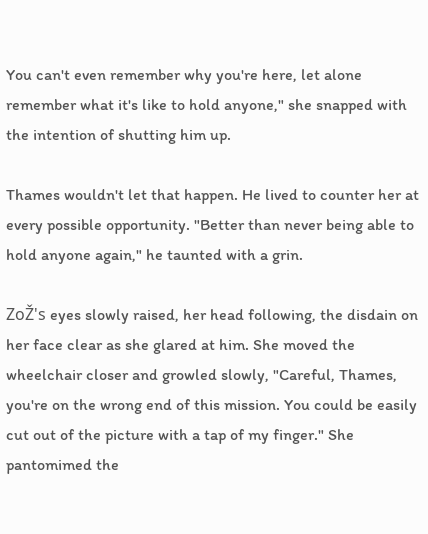You can't even remember why you're here, let alone remember what it's like to hold anyone," she snapped with the intention of shutting him up.

Thames wouldn't let that happen. He lived to counter her at every possible opportunity. "Better than never being able to hold anyone again," he taunted with a grin.

ZoŽ's eyes slowly raised, her head following, the disdain on her face clear as she glared at him. She moved the wheelchair closer and growled slowly, "Careful, Thames, you're on the wrong end of this mission. You could be easily cut out of the picture with a tap of my finger." She pantomimed the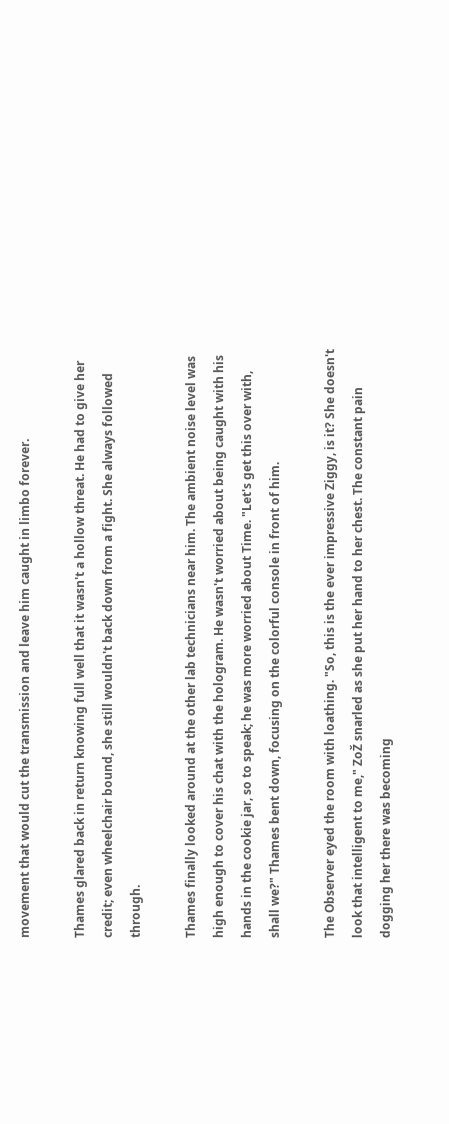movement that would cut the transmission and leave him caught in limbo forever.

Thames glared back in return knowing full well that it wasn't a hollow threat. He had to give her credit; even wheelchair bound, she still wouldn't back down from a fight. She always followed through.

Thames finally looked around at the other lab technicians near him. The ambient noise level was high enough to cover his chat with the hologram. He wasn't worried about being caught with his hands in the cookie jar, so to speak; he was more worried about Time. "Let's get this over with, shall we?" Thames bent down, focusing on the colorful console in front of him.

The Observer eyed the room with loathing. "So, this is the ever impressive Ziggy, is it? She doesn't look that intelligent to me," ZoŽ snarled as she put her hand to her chest. The constant pain dogging her there was becoming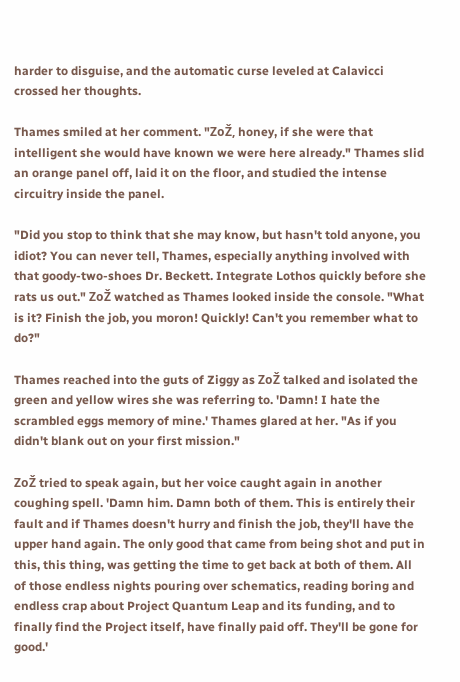harder to disguise, and the automatic curse leveled at Calavicci crossed her thoughts.

Thames smiled at her comment. "ZoŽ, honey, if she were that intelligent she would have known we were here already." Thames slid an orange panel off, laid it on the floor, and studied the intense circuitry inside the panel.

"Did you stop to think that she may know, but hasn't told anyone, you idiot? You can never tell, Thames, especially anything involved with that goody-two-shoes Dr. Beckett. Integrate Lothos quickly before she rats us out." ZoŽ watched as Thames looked inside the console. "What is it? Finish the job, you moron! Quickly! Can't you remember what to do?"

Thames reached into the guts of Ziggy as ZoŽ talked and isolated the green and yellow wires she was referring to. 'Damn! I hate the scrambled eggs memory of mine.' Thames glared at her. "As if you didn't blank out on your first mission."

ZoŽ tried to speak again, but her voice caught again in another coughing spell. 'Damn him. Damn both of them. This is entirely their fault and if Thames doesn't hurry and finish the job, they'll have the upper hand again. The only good that came from being shot and put in this, this thing, was getting the time to get back at both of them. All of those endless nights pouring over schematics, reading boring and endless crap about Project Quantum Leap and its funding, and to finally find the Project itself, have finally paid off. They'll be gone for good.'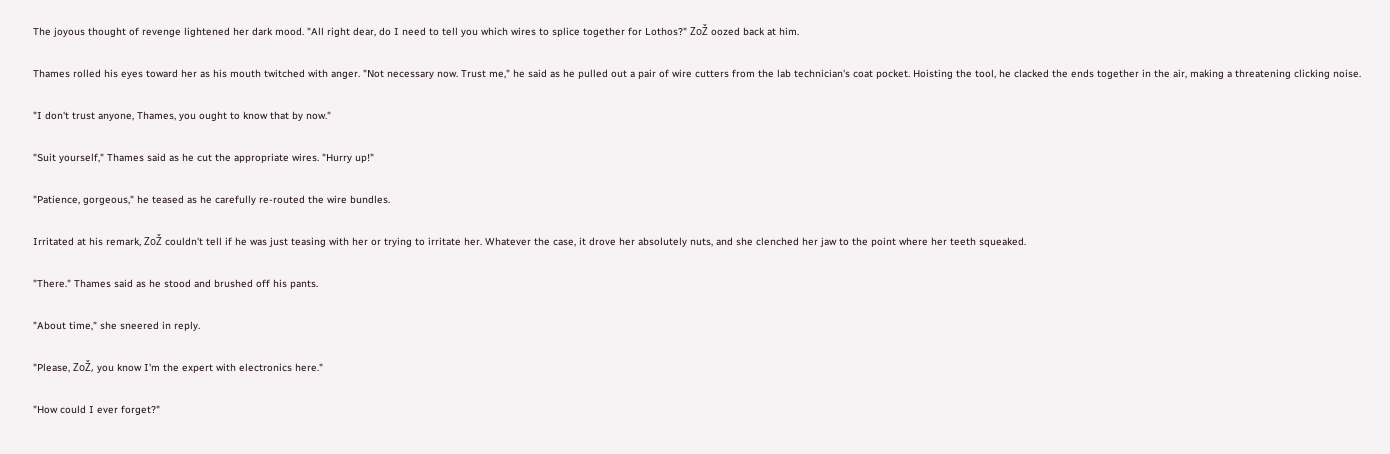The joyous thought of revenge lightened her dark mood. "All right dear, do I need to tell you which wires to splice together for Lothos?" ZoŽ oozed back at him.

Thames rolled his eyes toward her as his mouth twitched with anger. "Not necessary now. Trust me," he said as he pulled out a pair of wire cutters from the lab technician's coat pocket. Hoisting the tool, he clacked the ends together in the air, making a threatening clicking noise.

"I don't trust anyone, Thames, you ought to know that by now."

"Suit yourself," Thames said as he cut the appropriate wires. "Hurry up!"

"Patience, gorgeous," he teased as he carefully re-routed the wire bundles.

Irritated at his remark, ZoŽ couldn't tell if he was just teasing with her or trying to irritate her. Whatever the case, it drove her absolutely nuts, and she clenched her jaw to the point where her teeth squeaked.

"There." Thames said as he stood and brushed off his pants.

"About time," she sneered in reply.

"Please, ZoŽ, you know I'm the expert with electronics here."

"How could I ever forget?"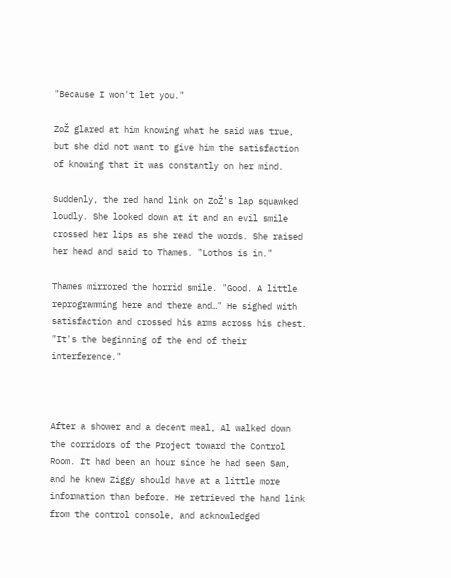"Because I won't let you."

ZoŽ glared at him knowing what he said was true, but she did not want to give him the satisfaction of knowing that it was constantly on her mind.

Suddenly, the red hand link on ZoŽ's lap squawked loudly. She looked down at it and an evil smile crossed her lips as she read the words. She raised her head and said to Thames. "Lothos is in."

Thames mirrored the horrid smile. "Good. A little reprogramming here and there and…" He sighed with satisfaction and crossed his arms across his chest. "It's the beginning of the end of their interference."



After a shower and a decent meal, Al walked down the corridors of the Project toward the Control Room. It had been an hour since he had seen Sam, and he knew Ziggy should have at a little more information than before. He retrieved the hand link from the control console, and acknowledged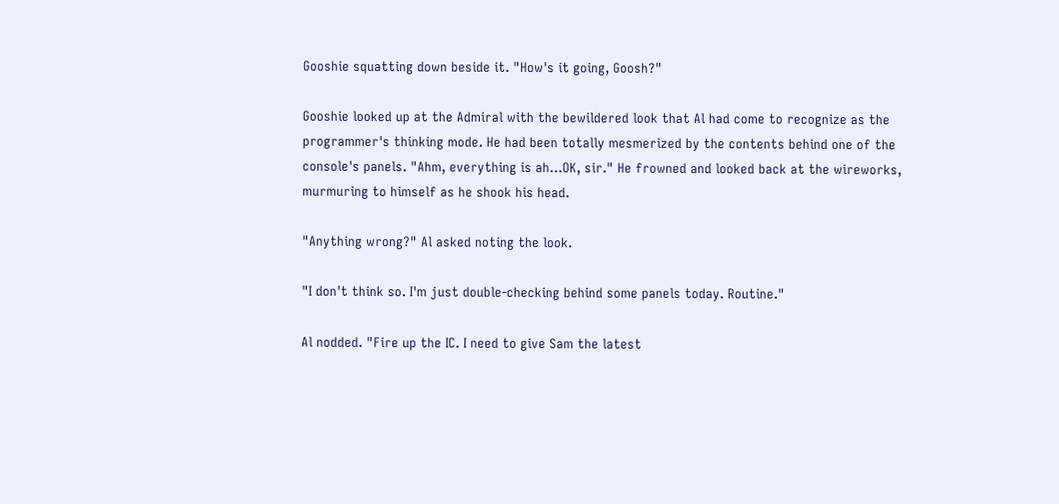Gooshie squatting down beside it. "How's it going, Goosh?"

Gooshie looked up at the Admiral with the bewildered look that Al had come to recognize as the programmer's thinking mode. He had been totally mesmerized by the contents behind one of the console's panels. "Ahm, everything is ah…OK, sir." He frowned and looked back at the wireworks, murmuring to himself as he shook his head.

"Anything wrong?" Al asked noting the look.

"I don't think so. I'm just double-checking behind some panels today. Routine."

Al nodded. "Fire up the IC. I need to give Sam the latest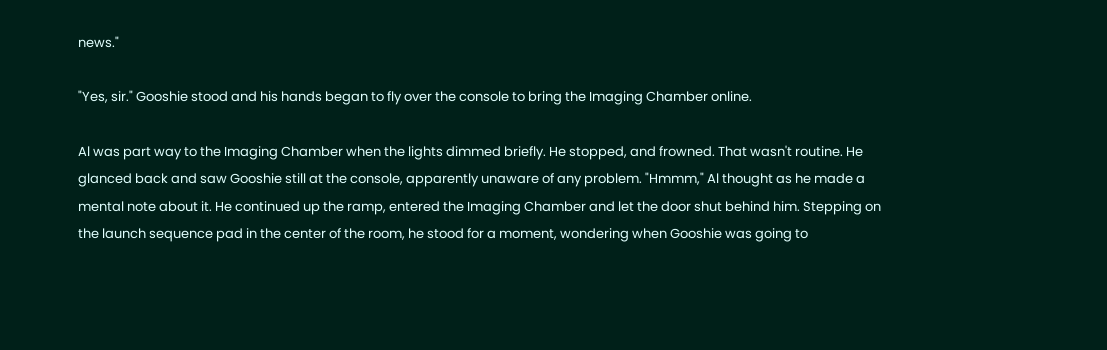news."

"Yes, sir." Gooshie stood and his hands began to fly over the console to bring the Imaging Chamber online.

Al was part way to the Imaging Chamber when the lights dimmed briefly. He stopped, and frowned. That wasn't routine. He glanced back and saw Gooshie still at the console, apparently unaware of any problem. "Hmmm," Al thought as he made a mental note about it. He continued up the ramp, entered the Imaging Chamber and let the door shut behind him. Stepping on the launch sequence pad in the center of the room, he stood for a moment, wondering when Gooshie was going to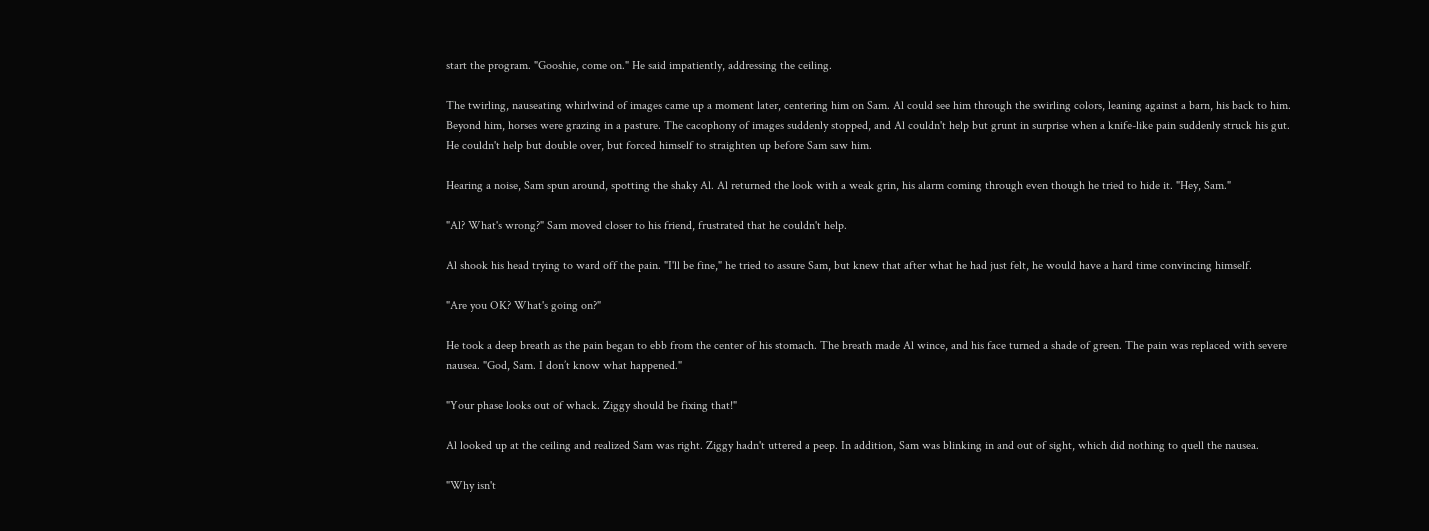start the program. "Gooshie, come on." He said impatiently, addressing the ceiling.

The twirling, nauseating whirlwind of images came up a moment later, centering him on Sam. Al could see him through the swirling colors, leaning against a barn, his back to him. Beyond him, horses were grazing in a pasture. The cacophony of images suddenly stopped, and Al couldn't help but grunt in surprise when a knife-like pain suddenly struck his gut. He couldn't help but double over, but forced himself to straighten up before Sam saw him.

Hearing a noise, Sam spun around, spotting the shaky Al. Al returned the look with a weak grin, his alarm coming through even though he tried to hide it. "Hey, Sam."

"Al? What's wrong?" Sam moved closer to his friend, frustrated that he couldn't help.

Al shook his head trying to ward off the pain. "I'll be fine," he tried to assure Sam, but knew that after what he had just felt, he would have a hard time convincing himself.

"Are you OK? What's going on?"

He took a deep breath as the pain began to ebb from the center of his stomach. The breath made Al wince, and his face turned a shade of green. The pain was replaced with severe nausea. "God, Sam. I don’t know what happened."

"Your phase looks out of whack. Ziggy should be fixing that!"

Al looked up at the ceiling and realized Sam was right. Ziggy hadn't uttered a peep. In addition, Sam was blinking in and out of sight, which did nothing to quell the nausea.

"Why isn't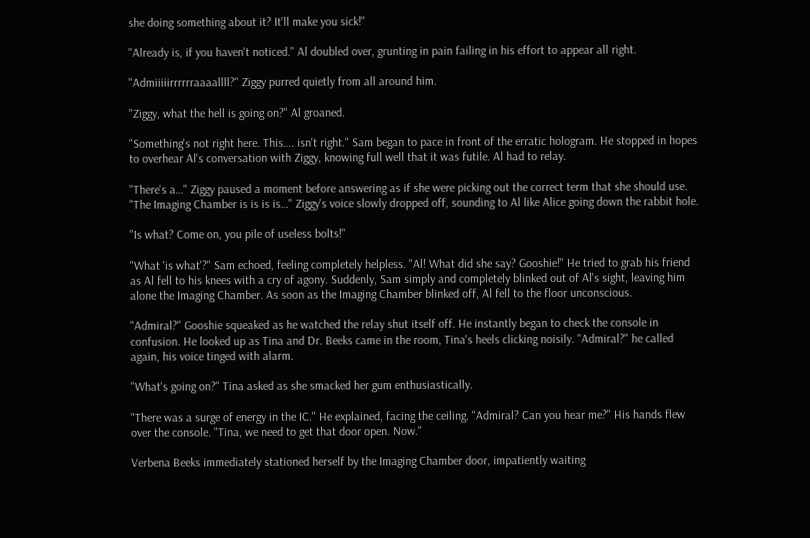she doing something about it? It'll make you sick!"

"Already is, if you haven't noticed." Al doubled over, grunting in pain failing in his effort to appear all right.

"Admiiiiirrrrrraaaallll?" Ziggy purred quietly from all around him.

"Ziggy, what the hell is going on?" Al groaned.

"Something's not right here. This…. isn't right." Sam began to pace in front of the erratic hologram. He stopped in hopes to overhear Al's conversation with Ziggy, knowing full well that it was futile. Al had to relay.

"There's a…" Ziggy paused a moment before answering as if she were picking out the correct term that she should use. "The Imaging Chamber is is is is…" Ziggy's voice slowly dropped off, sounding to Al like Alice going down the rabbit hole.

"Is what? Come on, you pile of useless bolts!"

"What 'is what'?" Sam echoed, feeling completely helpless. "Al! What did she say? Gooshie!" He tried to grab his friend as Al fell to his knees with a cry of agony. Suddenly, Sam simply and completely blinked out of Al's sight, leaving him alone the Imaging Chamber. As soon as the Imaging Chamber blinked off, Al fell to the floor unconscious.

"Admiral?" Gooshie squeaked as he watched the relay shut itself off. He instantly began to check the console in confusion. He looked up as Tina and Dr. Beeks came in the room, Tina's heels clicking noisily. "Admiral?" he called again, his voice tinged with alarm.

"What's going on?" Tina asked as she smacked her gum enthusiastically.

"There was a surge of energy in the IC." He explained, facing the ceiling. "Admiral? Can you hear me?" His hands flew over the console. "Tina, we need to get that door open. Now."

Verbena Beeks immediately stationed herself by the Imaging Chamber door, impatiently waiting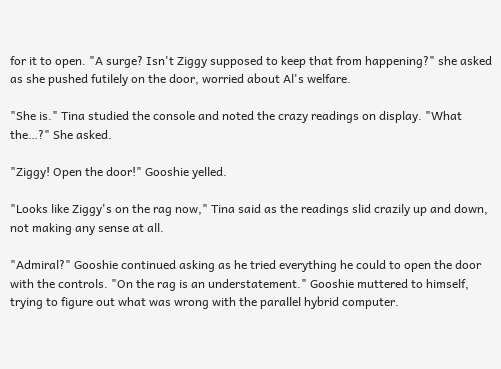for it to open. "A surge? Isn't Ziggy supposed to keep that from happening?" she asked as she pushed futilely on the door, worried about Al's welfare.

"She is." Tina studied the console and noted the crazy readings on display. "What the…?" She asked.

"Ziggy! Open the door!" Gooshie yelled.

"Looks like Ziggy's on the rag now," Tina said as the readings slid crazily up and down, not making any sense at all.

"Admiral?" Gooshie continued asking as he tried everything he could to open the door with the controls. "On the rag is an understatement." Gooshie muttered to himself, trying to figure out what was wrong with the parallel hybrid computer.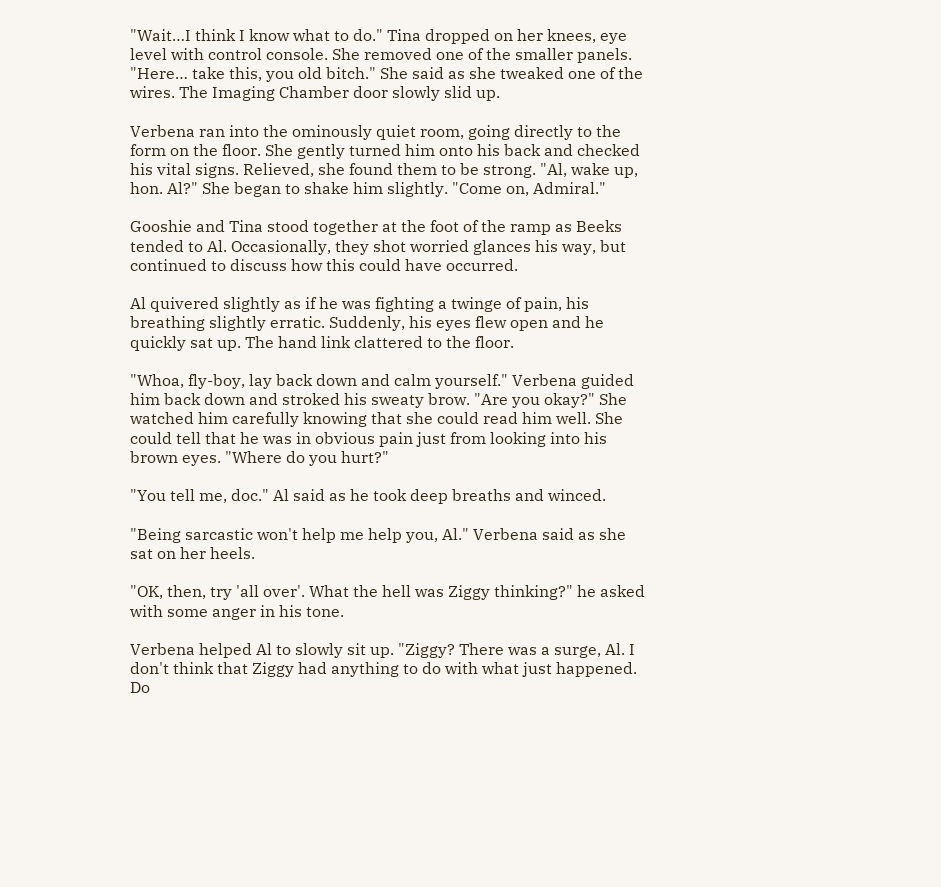"Wait…I think I know what to do." Tina dropped on her knees, eye level with control console. She removed one of the smaller panels. "Here… take this, you old bitch." She said as she tweaked one of the wires. The Imaging Chamber door slowly slid up.

Verbena ran into the ominously quiet room, going directly to the form on the floor. She gently turned him onto his back and checked his vital signs. Relieved, she found them to be strong. "Al, wake up, hon. Al?" She began to shake him slightly. "Come on, Admiral."

Gooshie and Tina stood together at the foot of the ramp as Beeks tended to Al. Occasionally, they shot worried glances his way, but continued to discuss how this could have occurred.

Al quivered slightly as if he was fighting a twinge of pain, his breathing slightly erratic. Suddenly, his eyes flew open and he quickly sat up. The hand link clattered to the floor.

"Whoa, fly-boy, lay back down and calm yourself." Verbena guided him back down and stroked his sweaty brow. "Are you okay?" She watched him carefully knowing that she could read him well. She could tell that he was in obvious pain just from looking into his brown eyes. "Where do you hurt?"

"You tell me, doc." Al said as he took deep breaths and winced.

"Being sarcastic won't help me help you, Al." Verbena said as she sat on her heels.

"OK, then, try 'all over'. What the hell was Ziggy thinking?" he asked with some anger in his tone.

Verbena helped Al to slowly sit up. "Ziggy? There was a surge, Al. I don't think that Ziggy had anything to do with what just happened. Do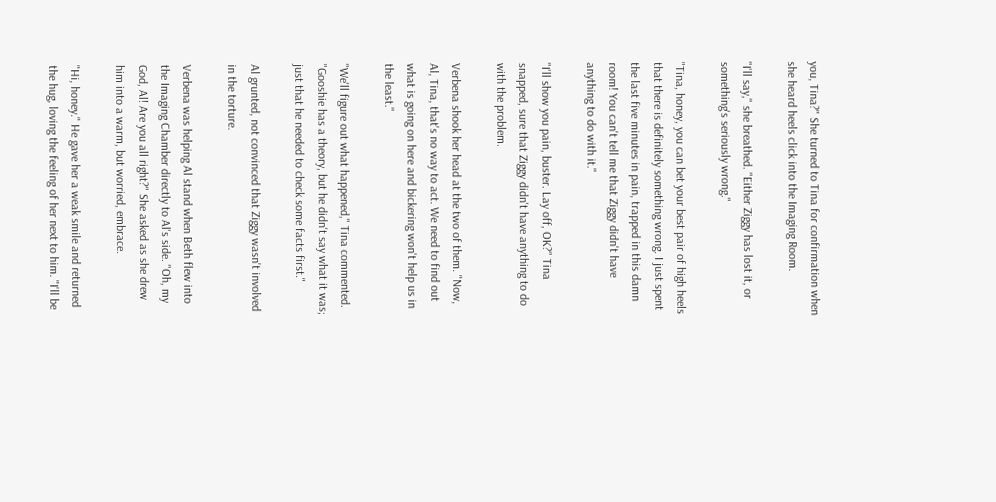you, Tina?" She turned to Tina for confirmation when she heard heels click into the Imaging Room.

"I'll say," she breathed. "Either Ziggy has lost it, or something's seriously wrong."

"Tina, honey, you can bet your best pair of high heels that there is definitely something wrong. I just spent the last five minutes in pain, trapped in this damn room! You can't tell me that Ziggy didn't have anything to do with it."

"I'll show you pain, buster. Lay off, OK?" Tina snapped, sure that Ziggy didn't have anything to do with the problem.

Verbena shook her head at the two of them. "Now, Al, Tina, that's no way to act. We need to find out what is going on here and bickering won't help us in the least."

"We'll figure out what happened," Tina commented. "Gooshie has a theory, but he didn't say what it was; just that he needed to check some facts first."

Al grunted, not convinced that Ziggy wasn't involved in the torture.

Verbena was helping Al stand when Beth flew into the Imaging Chamber directly to Al's side. "Oh, my God, Al! Are you all right?" She asked as she drew him into a warm, but worried, embrace.

"Hi, honey." He gave her a weak smile and returned the hug, loving the feeling of her next to him. "I'll be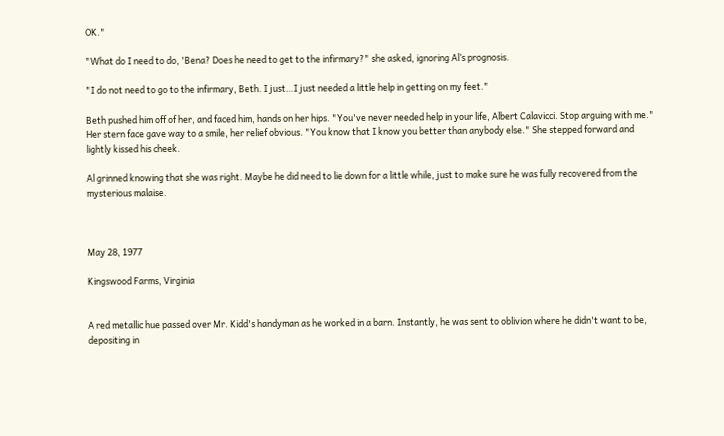OK."

"What do I need to do, 'Bena? Does he need to get to the infirmary?" she asked, ignoring Al’s prognosis.

"I do not need to go to the infirmary, Beth. I just…I just needed a little help in getting on my feet."

Beth pushed him off of her, and faced him, hands on her hips. "You've never needed help in your life, Albert Calavicci. Stop arguing with me." Her stern face gave way to a smile, her relief obvious. "You know that I know you better than anybody else." She stepped forward and lightly kissed his cheek.

Al grinned knowing that she was right. Maybe he did need to lie down for a little while, just to make sure he was fully recovered from the mysterious malaise.



May 28, 1977

Kingswood Farms, Virginia


A red metallic hue passed over Mr. Kidd's handyman as he worked in a barn. Instantly, he was sent to oblivion where he didn't want to be, depositing in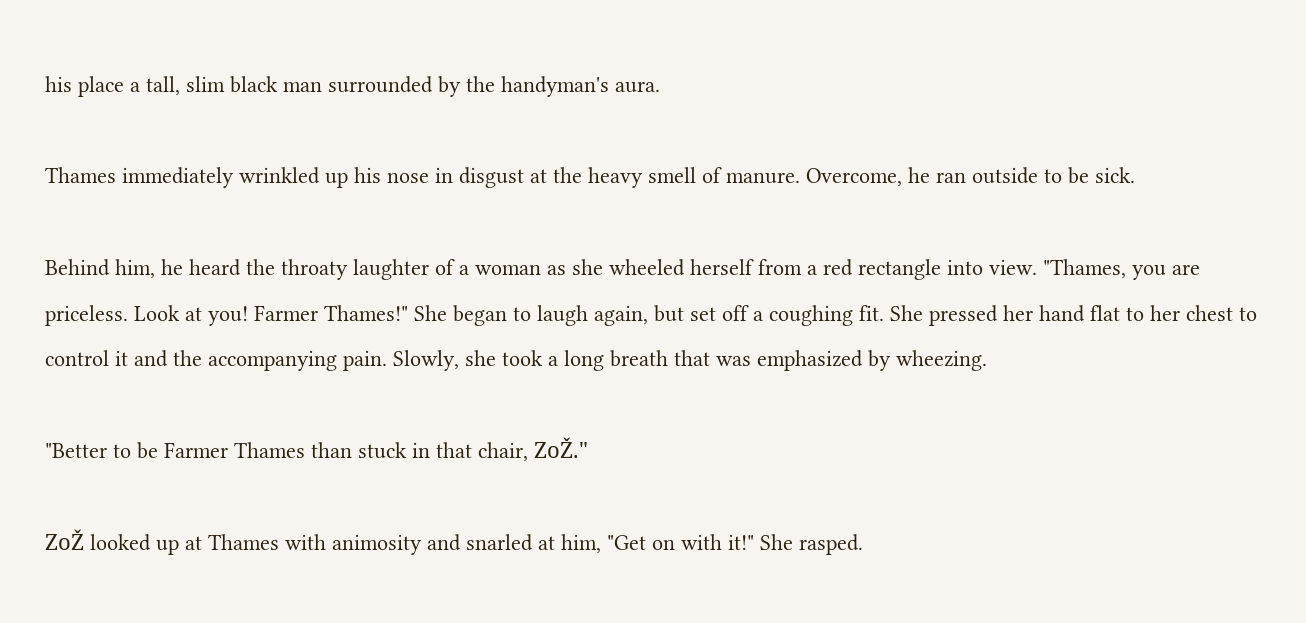his place a tall, slim black man surrounded by the handyman's aura.

Thames immediately wrinkled up his nose in disgust at the heavy smell of manure. Overcome, he ran outside to be sick.

Behind him, he heard the throaty laughter of a woman as she wheeled herself from a red rectangle into view. "Thames, you are priceless. Look at you! Farmer Thames!" She began to laugh again, but set off a coughing fit. She pressed her hand flat to her chest to control it and the accompanying pain. Slowly, she took a long breath that was emphasized by wheezing.

"Better to be Farmer Thames than stuck in that chair, ZoŽ."

ZoŽ looked up at Thames with animosity and snarled at him, "Get on with it!" She rasped.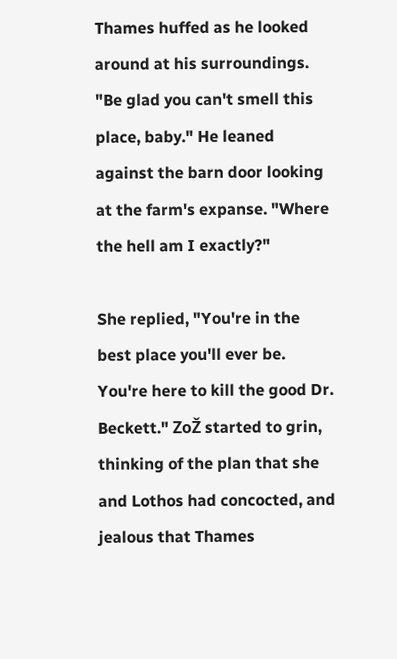Thames huffed as he looked around at his surroundings. "Be glad you can't smell this place, baby." He leaned against the barn door looking at the farm's expanse. "Where the hell am I exactly?"

She replied, "You're in the best place you'll ever be. You're here to kill the good Dr. Beckett." ZoŽ started to grin, thinking of the plan that she and Lothos had concocted, and jealous that Thames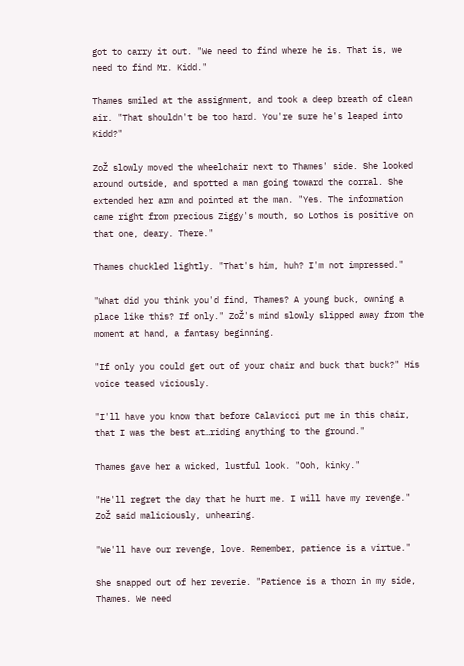got to carry it out. "We need to find where he is. That is, we need to find Mr. Kidd."

Thames smiled at the assignment, and took a deep breath of clean air. "That shouldn't be too hard. You're sure he's leaped into Kidd?"

ZoŽ slowly moved the wheelchair next to Thames' side. She looked around outside, and spotted a man going toward the corral. She extended her arm and pointed at the man. "Yes. The information came right from precious Ziggy's mouth, so Lothos is positive on that one, deary. There."

Thames chuckled lightly. "That's him, huh? I'm not impressed."

"What did you think you'd find, Thames? A young buck, owning a place like this? If only." ZoŽ's mind slowly slipped away from the moment at hand, a fantasy beginning.

"If only you could get out of your chair and buck that buck?" His voice teased viciously.

"I'll have you know that before Calavicci put me in this chair, that I was the best at…riding anything to the ground."

Thames gave her a wicked, lustful look. "Ooh, kinky."

"He'll regret the day that he hurt me. I will have my revenge." ZoŽ said maliciously, unhearing.

"We'll have our revenge, love. Remember, patience is a virtue."

She snapped out of her reverie. "Patience is a thorn in my side, Thames. We need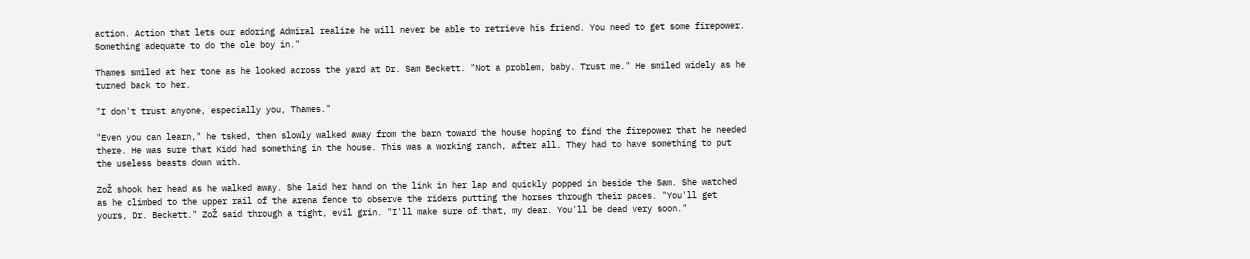action. Action that lets our adoring Admiral realize he will never be able to retrieve his friend. You need to get some firepower. Something adequate to do the ole boy in."

Thames smiled at her tone as he looked across the yard at Dr. Sam Beckett. "Not a problem, baby. Trust me." He smiled widely as he turned back to her.

"I don't trust anyone, especially you, Thames."

"Even you can learn," he tsked, then slowly walked away from the barn toward the house hoping to find the firepower that he needed there. He was sure that Kidd had something in the house. This was a working ranch, after all. They had to have something to put the useless beasts down with.

ZoŽ shook her head as he walked away. She laid her hand on the link in her lap and quickly popped in beside the Sam. She watched as he climbed to the upper rail of the arena fence to observe the riders putting the horses through their paces. "You'll get yours, Dr. Beckett." ZoŽ said through a tight, evil grin. "I'll make sure of that, my dear. You'll be dead very soon."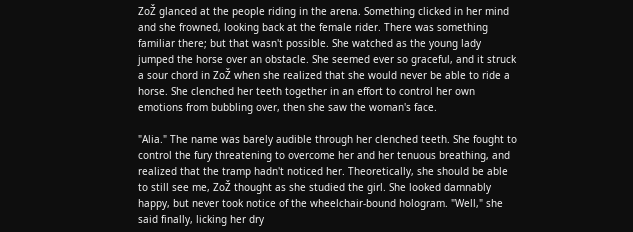ZoŽ glanced at the people riding in the arena. Something clicked in her mind and she frowned, looking back at the female rider. There was something familiar there; but that wasn't possible. She watched as the young lady jumped the horse over an obstacle. She seemed ever so graceful, and it struck a sour chord in ZoŽ when she realized that she would never be able to ride a horse. She clenched her teeth together in an effort to control her own emotions from bubbling over, then she saw the woman's face.

"Alia." The name was barely audible through her clenched teeth. She fought to control the fury threatening to overcome her and her tenuous breathing, and realized that the tramp hadn't noticed her. Theoretically, she should be able to still see me, ZoŽ thought as she studied the girl. She looked damnably happy, but never took notice of the wheelchair-bound hologram. "Well," she said finally, licking her dry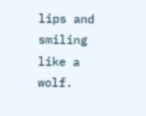lips and smiling like a wolf.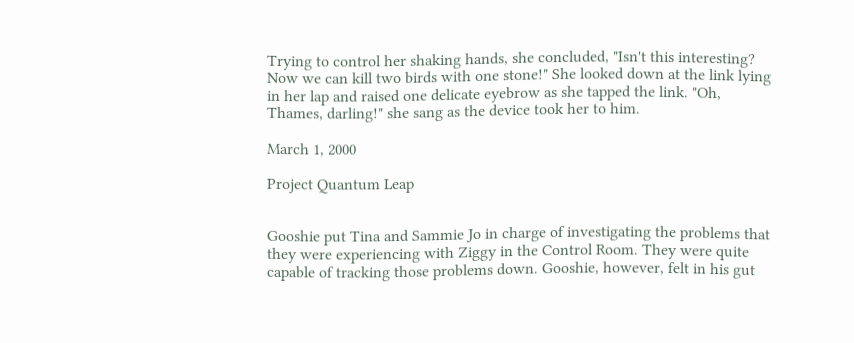Trying to control her shaking hands, she concluded, "Isn't this interesting? Now we can kill two birds with one stone!" She looked down at the link lying in her lap and raised one delicate eyebrow as she tapped the link. "Oh, Thames, darling!" she sang as the device took her to him.

March 1, 2000

Project Quantum Leap


Gooshie put Tina and Sammie Jo in charge of investigating the problems that they were experiencing with Ziggy in the Control Room. They were quite capable of tracking those problems down. Gooshie, however, felt in his gut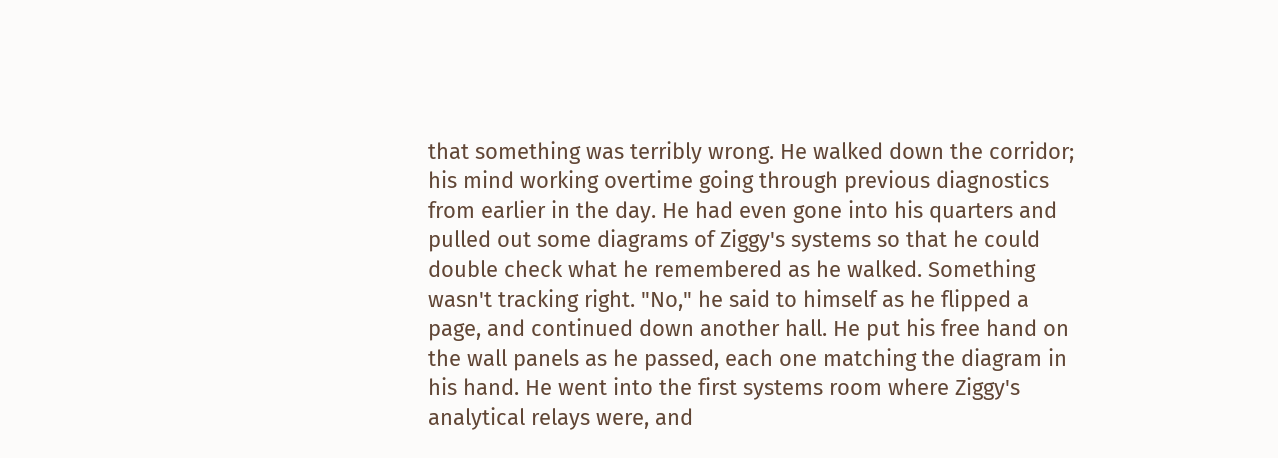that something was terribly wrong. He walked down the corridor; his mind working overtime going through previous diagnostics from earlier in the day. He had even gone into his quarters and pulled out some diagrams of Ziggy's systems so that he could double check what he remembered as he walked. Something wasn't tracking right. "No," he said to himself as he flipped a page, and continued down another hall. He put his free hand on the wall panels as he passed, each one matching the diagram in his hand. He went into the first systems room where Ziggy's analytical relays were, and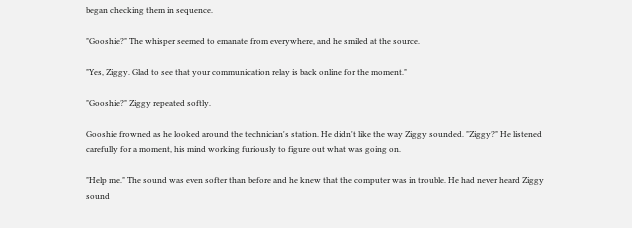began checking them in sequence.

"Gooshie?" The whisper seemed to emanate from everywhere, and he smiled at the source.

"Yes, Ziggy. Glad to see that your communication relay is back online for the moment."

"Gooshie?" Ziggy repeated softly.

Gooshie frowned as he looked around the technician's station. He didn't like the way Ziggy sounded. "Ziggy?" He listened carefully for a moment, his mind working furiously to figure out what was going on.

"Help me." The sound was even softer than before and he knew that the computer was in trouble. He had never heard Ziggy sound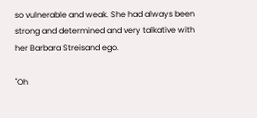so vulnerable and weak. She had always been strong and determined and very talkative with her Barbara Streisand ego.

"Oh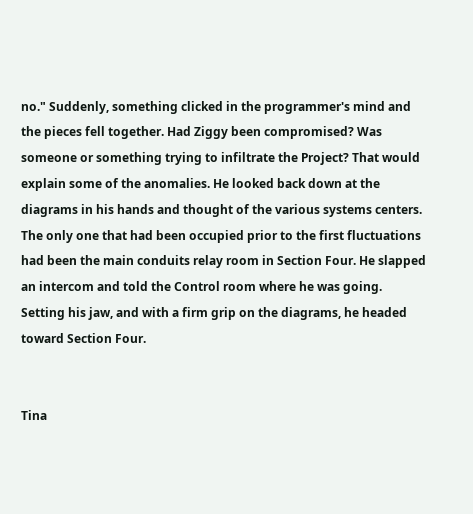no." Suddenly, something clicked in the programmer's mind and the pieces fell together. Had Ziggy been compromised? Was someone or something trying to infiltrate the Project? That would explain some of the anomalies. He looked back down at the diagrams in his hands and thought of the various systems centers. The only one that had been occupied prior to the first fluctuations had been the main conduits relay room in Section Four. He slapped an intercom and told the Control room where he was going. Setting his jaw, and with a firm grip on the diagrams, he headed toward Section Four.


Tina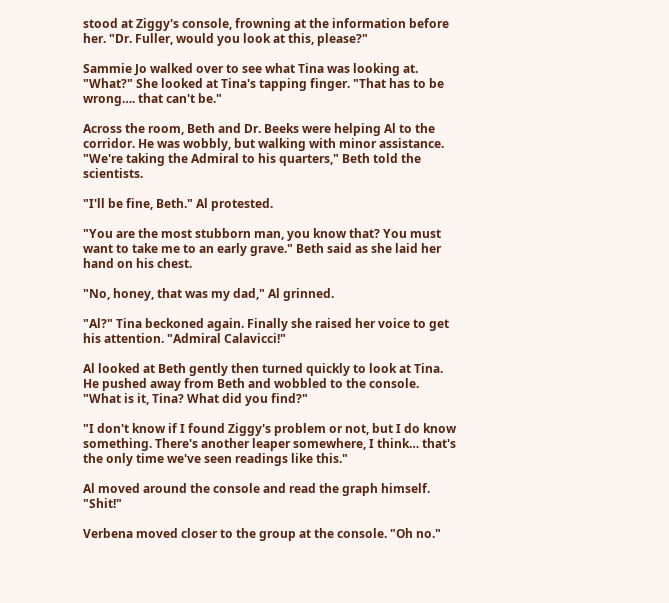stood at Ziggy's console, frowning at the information before her. "Dr. Fuller, would you look at this, please?"

Sammie Jo walked over to see what Tina was looking at. "What?" She looked at Tina's tapping finger. "That has to be wrong…. that can't be."

Across the room, Beth and Dr. Beeks were helping Al to the corridor. He was wobbly, but walking with minor assistance. "We're taking the Admiral to his quarters," Beth told the scientists.

"I'll be fine, Beth." Al protested.

"You are the most stubborn man, you know that? You must want to take me to an early grave." Beth said as she laid her hand on his chest.

"No, honey, that was my dad," Al grinned.

"Al?" Tina beckoned again. Finally she raised her voice to get his attention. "Admiral Calavicci!"

Al looked at Beth gently then turned quickly to look at Tina. He pushed away from Beth and wobbled to the console. "What is it, Tina? What did you find?"

"I don't know if I found Ziggy's problem or not, but I do know something. There's another leaper somewhere, I think… that's the only time we've seen readings like this."

Al moved around the console and read the graph himself. "Shit!"

Verbena moved closer to the group at the console. "Oh no."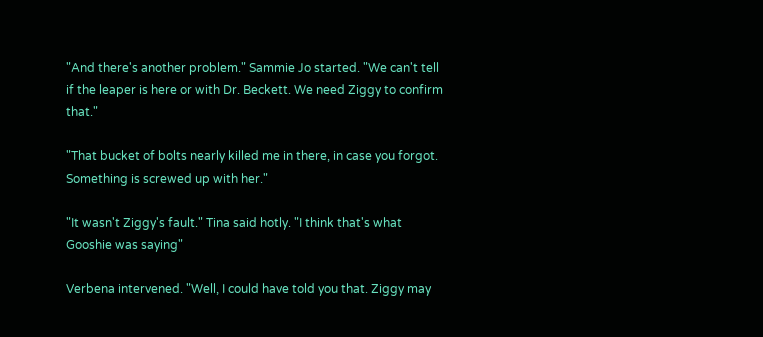"And there's another problem." Sammie Jo started. "We can't tell if the leaper is here or with Dr. Beckett. We need Ziggy to confirm that."

"That bucket of bolts nearly killed me in there, in case you forgot. Something is screwed up with her."

"It wasn't Ziggy's fault." Tina said hotly. "I think that's what Gooshie was saying"

Verbena intervened. "Well, I could have told you that. Ziggy may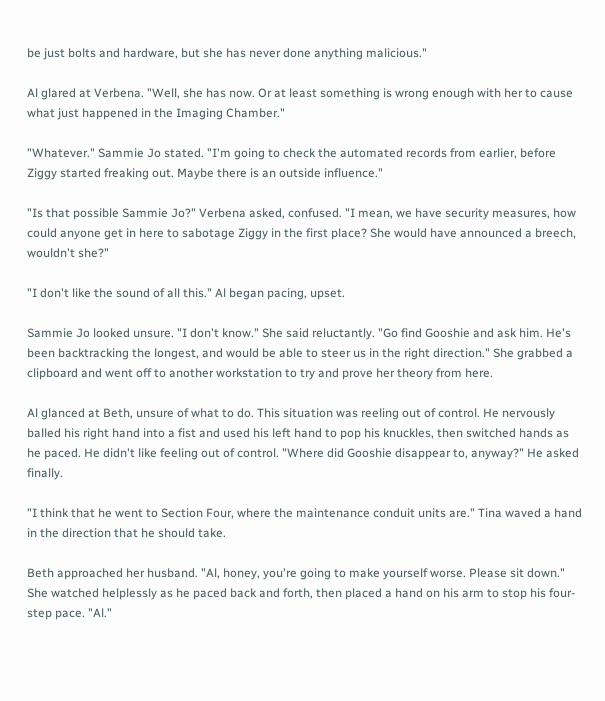be just bolts and hardware, but she has never done anything malicious."

Al glared at Verbena. "Well, she has now. Or at least something is wrong enough with her to cause what just happened in the Imaging Chamber."

"Whatever." Sammie Jo stated. "I'm going to check the automated records from earlier, before Ziggy started freaking out. Maybe there is an outside influence."

"Is that possible Sammie Jo?" Verbena asked, confused. "I mean, we have security measures, how could anyone get in here to sabotage Ziggy in the first place? She would have announced a breech, wouldn't she?"

"I don't like the sound of all this." Al began pacing, upset.

Sammie Jo looked unsure. "I don't know." She said reluctantly. "Go find Gooshie and ask him. He's been backtracking the longest, and would be able to steer us in the right direction." She grabbed a clipboard and went off to another workstation to try and prove her theory from here.

Al glanced at Beth, unsure of what to do. This situation was reeling out of control. He nervously balled his right hand into a fist and used his left hand to pop his knuckles, then switched hands as he paced. He didn't like feeling out of control. "Where did Gooshie disappear to, anyway?" He asked finally.

"I think that he went to Section Four, where the maintenance conduit units are." Tina waved a hand in the direction that he should take.

Beth approached her husband. "Al, honey, you're going to make yourself worse. Please sit down." She watched helplessly as he paced back and forth, then placed a hand on his arm to stop his four-step pace. "Al."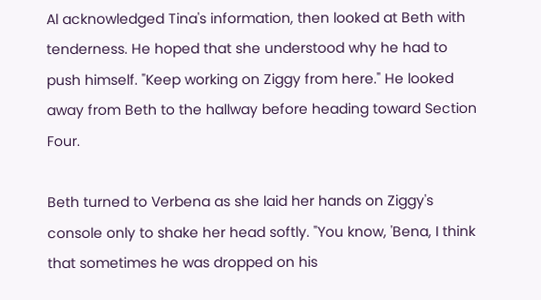Al acknowledged Tina's information, then looked at Beth with tenderness. He hoped that she understood why he had to push himself. "Keep working on Ziggy from here." He looked away from Beth to the hallway before heading toward Section Four.

Beth turned to Verbena as she laid her hands on Ziggy's console only to shake her head softly. "You know, 'Bena, I think that sometimes he was dropped on his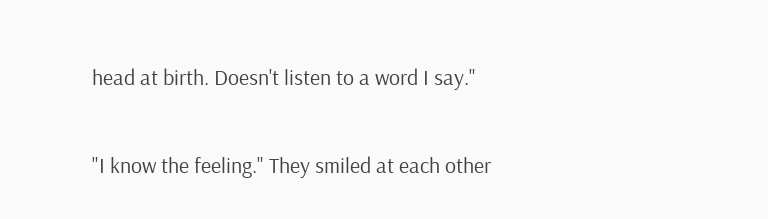head at birth. Doesn't listen to a word I say."

"I know the feeling." They smiled at each other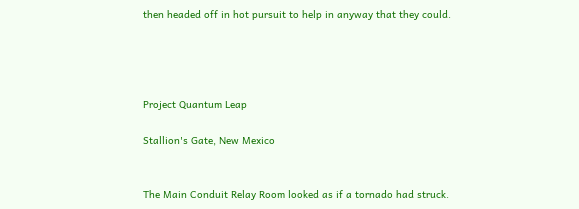then headed off in hot pursuit to help in anyway that they could.




Project Quantum Leap

Stallion's Gate, New Mexico


The Main Conduit Relay Room looked as if a tornado had struck.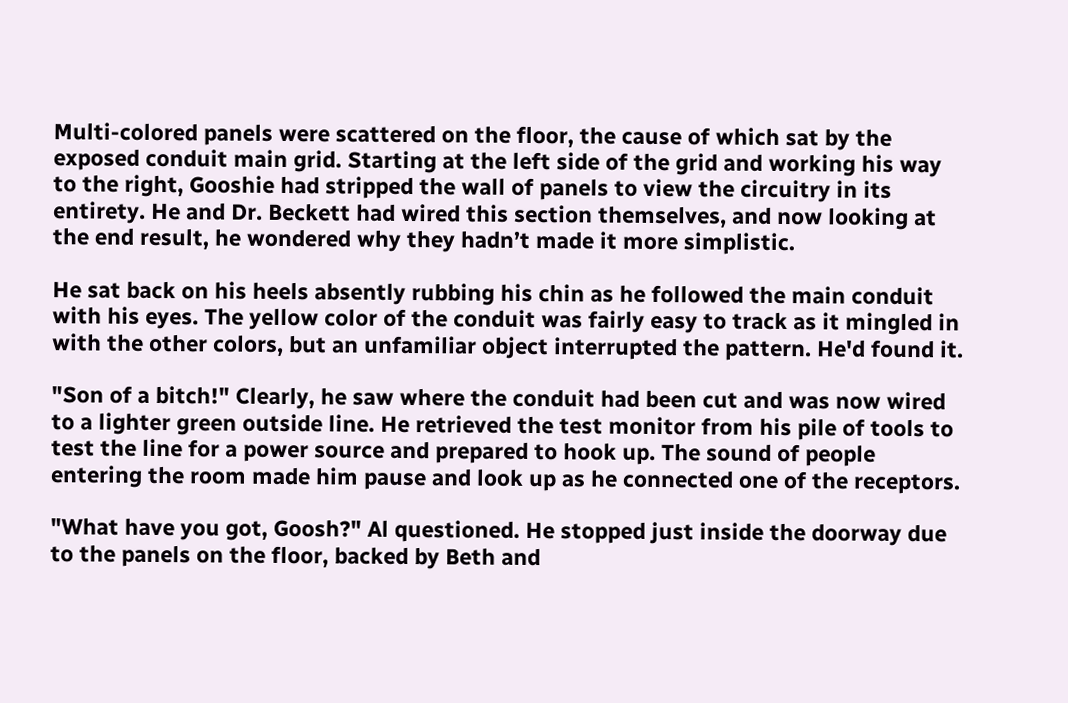Multi-colored panels were scattered on the floor, the cause of which sat by the exposed conduit main grid. Starting at the left side of the grid and working his way to the right, Gooshie had stripped the wall of panels to view the circuitry in its entirety. He and Dr. Beckett had wired this section themselves, and now looking at the end result, he wondered why they hadn’t made it more simplistic.

He sat back on his heels absently rubbing his chin as he followed the main conduit with his eyes. The yellow color of the conduit was fairly easy to track as it mingled in with the other colors, but an unfamiliar object interrupted the pattern. He'd found it.

"Son of a bitch!" Clearly, he saw where the conduit had been cut and was now wired to a lighter green outside line. He retrieved the test monitor from his pile of tools to test the line for a power source and prepared to hook up. The sound of people entering the room made him pause and look up as he connected one of the receptors.

"What have you got, Goosh?" Al questioned. He stopped just inside the doorway due to the panels on the floor, backed by Beth and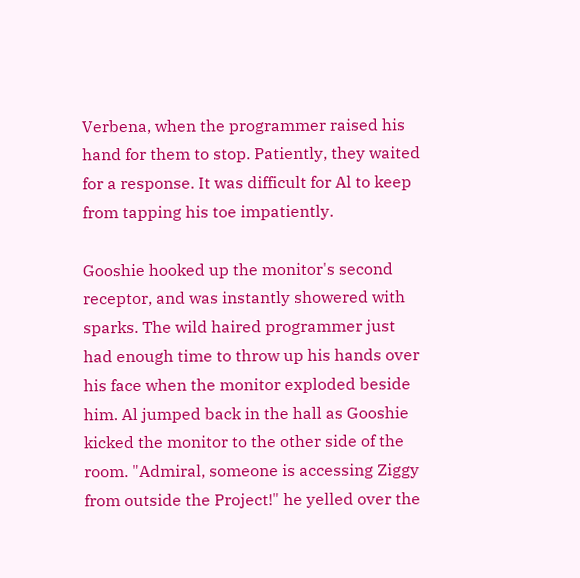Verbena, when the programmer raised his hand for them to stop. Patiently, they waited for a response. It was difficult for Al to keep from tapping his toe impatiently.

Gooshie hooked up the monitor's second receptor, and was instantly showered with sparks. The wild haired programmer just had enough time to throw up his hands over his face when the monitor exploded beside him. Al jumped back in the hall as Gooshie kicked the monitor to the other side of the room. "Admiral, someone is accessing Ziggy from outside the Project!" he yelled over the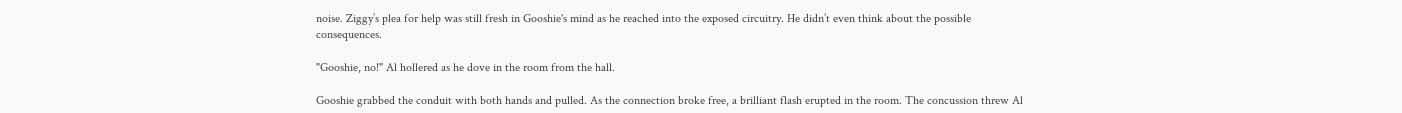noise. Ziggy’s plea for help was still fresh in Gooshie's mind as he reached into the exposed circuitry. He didn’t even think about the possible consequences.

"Gooshie, no!" Al hollered as he dove in the room from the hall.

Gooshie grabbed the conduit with both hands and pulled. As the connection broke free, a brilliant flash erupted in the room. The concussion threw Al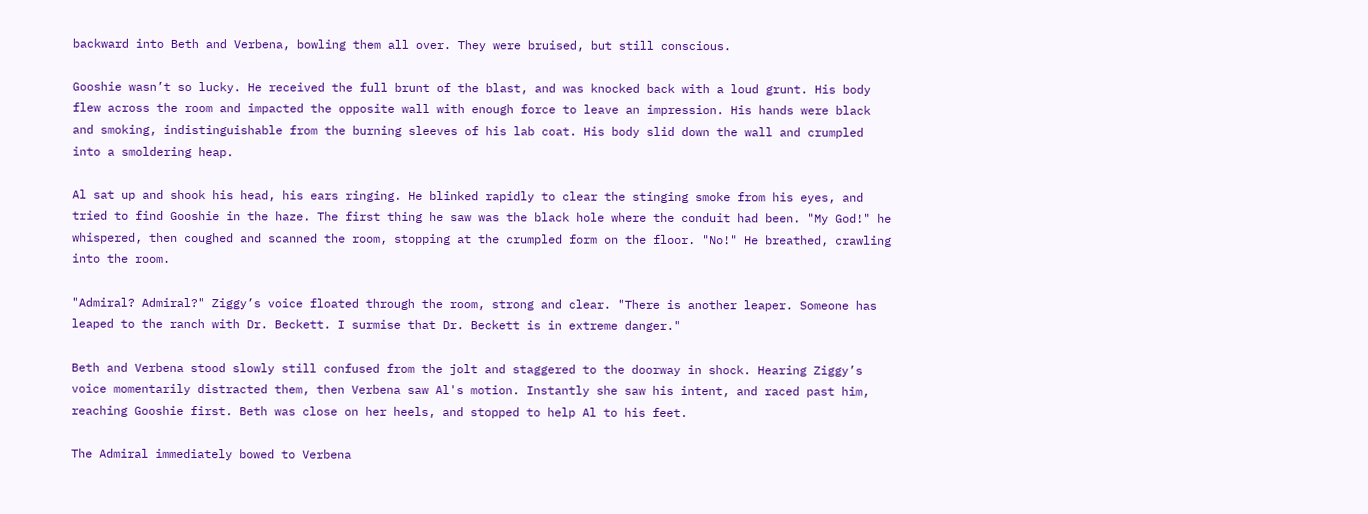backward into Beth and Verbena, bowling them all over. They were bruised, but still conscious.

Gooshie wasn’t so lucky. He received the full brunt of the blast, and was knocked back with a loud grunt. His body flew across the room and impacted the opposite wall with enough force to leave an impression. His hands were black and smoking, indistinguishable from the burning sleeves of his lab coat. His body slid down the wall and crumpled into a smoldering heap.

Al sat up and shook his head, his ears ringing. He blinked rapidly to clear the stinging smoke from his eyes, and tried to find Gooshie in the haze. The first thing he saw was the black hole where the conduit had been. "My God!" he whispered, then coughed and scanned the room, stopping at the crumpled form on the floor. "No!" He breathed, crawling into the room.

"Admiral? Admiral?" Ziggy’s voice floated through the room, strong and clear. "There is another leaper. Someone has leaped to the ranch with Dr. Beckett. I surmise that Dr. Beckett is in extreme danger."

Beth and Verbena stood slowly still confused from the jolt and staggered to the doorway in shock. Hearing Ziggy’s voice momentarily distracted them, then Verbena saw Al's motion. Instantly she saw his intent, and raced past him, reaching Gooshie first. Beth was close on her heels, and stopped to help Al to his feet.

The Admiral immediately bowed to Verbena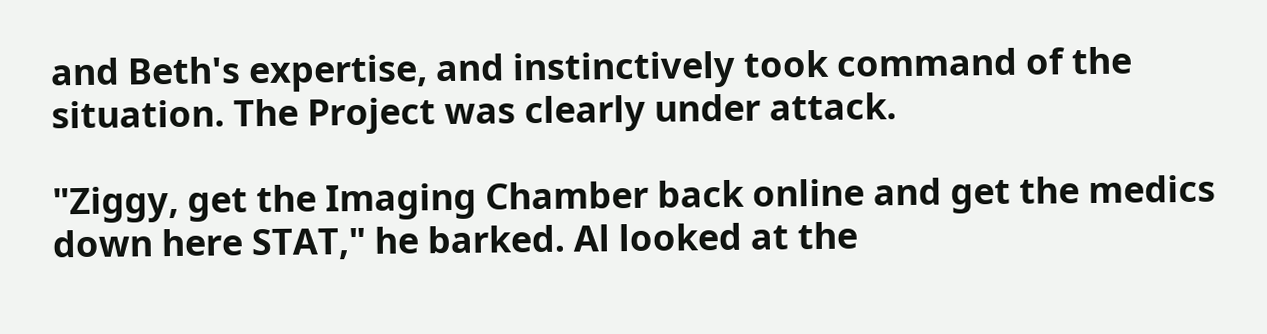and Beth's expertise, and instinctively took command of the situation. The Project was clearly under attack.

"Ziggy, get the Imaging Chamber back online and get the medics down here STAT," he barked. Al looked at the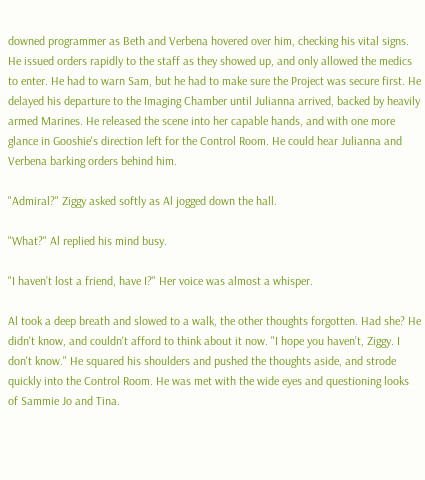downed programmer as Beth and Verbena hovered over him, checking his vital signs. He issued orders rapidly to the staff as they showed up, and only allowed the medics to enter. He had to warn Sam, but he had to make sure the Project was secure first. He delayed his departure to the Imaging Chamber until Julianna arrived, backed by heavily armed Marines. He released the scene into her capable hands, and with one more glance in Gooshie's direction left for the Control Room. He could hear Julianna and Verbena barking orders behind him.

"Admiral?" Ziggy asked softly as Al jogged down the hall.

"What?" Al replied his mind busy.

"I haven’t lost a friend, have I?" Her voice was almost a whisper.

Al took a deep breath and slowed to a walk, the other thoughts forgotten. Had she? He didn't know, and couldn't afford to think about it now. "I hope you haven’t, Ziggy. I don't know." He squared his shoulders and pushed the thoughts aside, and strode quickly into the Control Room. He was met with the wide eyes and questioning looks of Sammie Jo and Tina.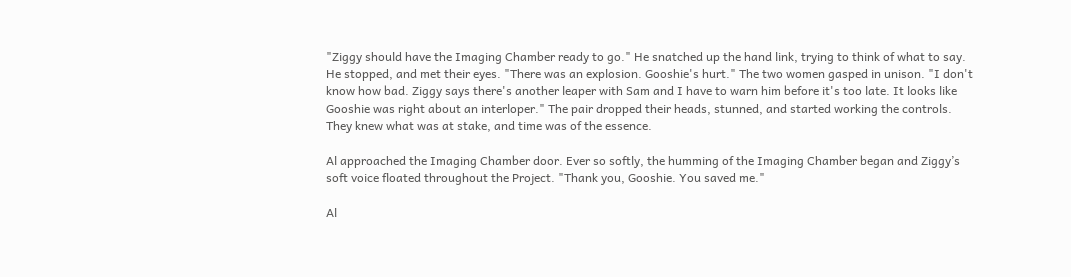"Ziggy should have the Imaging Chamber ready to go." He snatched up the hand link, trying to think of what to say. He stopped, and met their eyes. "There was an explosion. Gooshie's hurt." The two women gasped in unison. "I don't know how bad. Ziggy says there's another leaper with Sam and I have to warn him before it's too late. It looks like Gooshie was right about an interloper." The pair dropped their heads, stunned, and started working the controls. They knew what was at stake, and time was of the essence.

Al approached the Imaging Chamber door. Ever so softly, the humming of the Imaging Chamber began and Ziggy’s soft voice floated throughout the Project. "Thank you, Gooshie. You saved me."

Al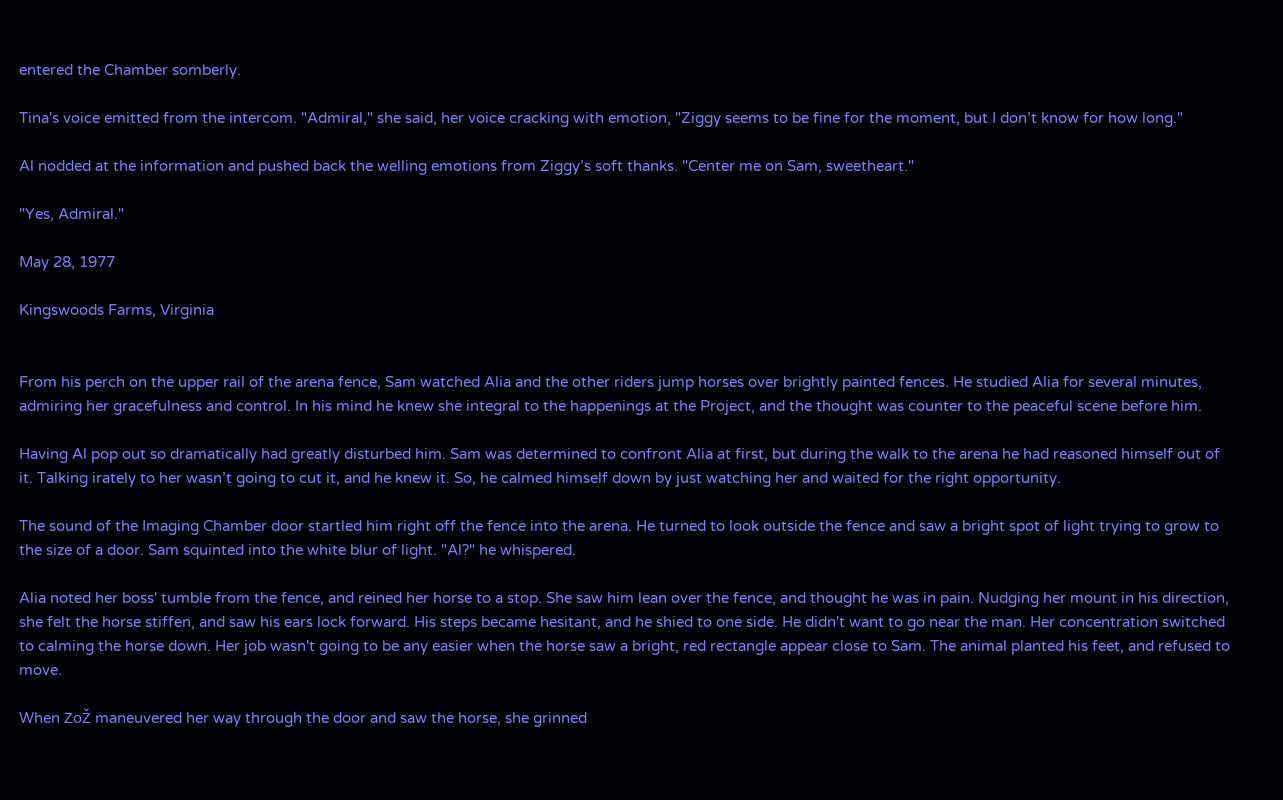entered the Chamber somberly.

Tina's voice emitted from the intercom. "Admiral," she said, her voice cracking with emotion, "Ziggy seems to be fine for the moment, but I don’t know for how long."

Al nodded at the information and pushed back the welling emotions from Ziggy’s soft thanks. "Center me on Sam, sweetheart."

"Yes, Admiral."

May 28, 1977

Kingswoods Farms, Virginia


From his perch on the upper rail of the arena fence, Sam watched Alia and the other riders jump horses over brightly painted fences. He studied Alia for several minutes, admiring her gracefulness and control. In his mind he knew she integral to the happenings at the Project, and the thought was counter to the peaceful scene before him.

Having Al pop out so dramatically had greatly disturbed him. Sam was determined to confront Alia at first, but during the walk to the arena he had reasoned himself out of it. Talking irately to her wasn’t going to cut it, and he knew it. So, he calmed himself down by just watching her and waited for the right opportunity.

The sound of the Imaging Chamber door startled him right off the fence into the arena. He turned to look outside the fence and saw a bright spot of light trying to grow to the size of a door. Sam squinted into the white blur of light. "Al?" he whispered.

Alia noted her boss' tumble from the fence, and reined her horse to a stop. She saw him lean over the fence, and thought he was in pain. Nudging her mount in his direction, she felt the horse stiffen, and saw his ears lock forward. His steps became hesitant, and he shied to one side. He didn't want to go near the man. Her concentration switched to calming the horse down. Her job wasn't going to be any easier when the horse saw a bright, red rectangle appear close to Sam. The animal planted his feet, and refused to move.

When ZoŽ maneuvered her way through the door and saw the horse, she grinned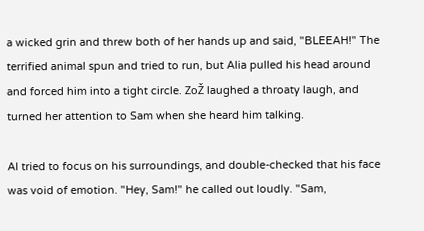a wicked grin and threw both of her hands up and said, "BLEEAH!" The terrified animal spun and tried to run, but Alia pulled his head around and forced him into a tight circle. ZoŽ laughed a throaty laugh, and turned her attention to Sam when she heard him talking.

Al tried to focus on his surroundings, and double-checked that his face was void of emotion. "Hey, Sam!" he called out loudly. "Sam,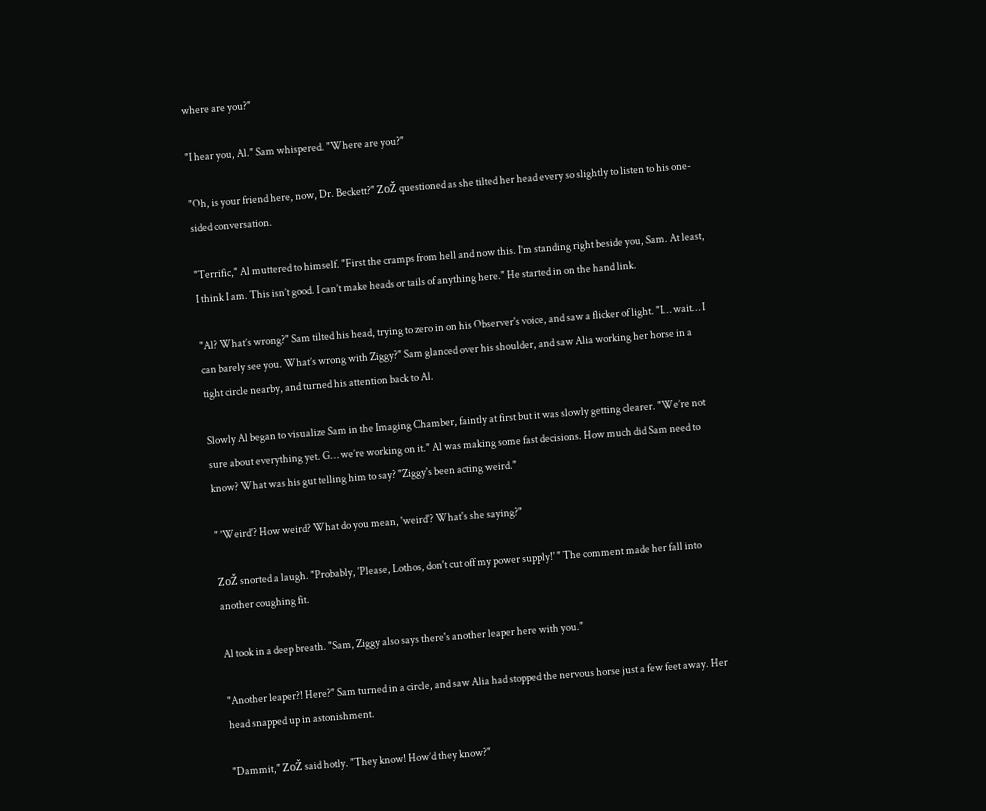where are you?"

"I hear you, Al." Sam whispered. "Where are you?"

"Oh, is your friend here, now, Dr. Beckett?" ZoŽ questioned as she tilted her head every so slightly to listen to his one-sided conversation.

"Terrific," Al muttered to himself. "First the cramps from hell and now this. I’m standing right beside you, Sam. At least, I think I am. This isn’t good. I can’t make heads or tails of anything here." He started in on the hand link.

"Al? What’s wrong?" Sam tilted his head, trying to zero in on his Observer's voice, and saw a flicker of light. "I… wait… I can barely see you. What’s wrong with Ziggy?" Sam glanced over his shoulder, and saw Alia working her horse in a tight circle nearby, and turned his attention back to Al.

Slowly Al began to visualize Sam in the Imaging Chamber, faintly at first but it was slowly getting clearer. "We’re not sure about everything yet. G… we’re working on it." Al was making some fast decisions. How much did Sam need to know? What was his gut telling him to say? "Ziggy's been acting weird."

" 'Weird'? How weird? What do you mean, 'weird'? What's she saying?"

ZoŽ snorted a laugh. "Probably, 'Please, Lothos, don't cut off my power supply!' " The comment made her fall into another coughing fit.

Al took in a deep breath. "Sam, Ziggy also says there's another leaper here with you."

"Another leaper?! Here?" Sam turned in a circle, and saw Alia had stopped the nervous horse just a few feet away. Her head snapped up in astonishment.

"Dammit," ZoŽ said hotly. "They know! How’d they know?"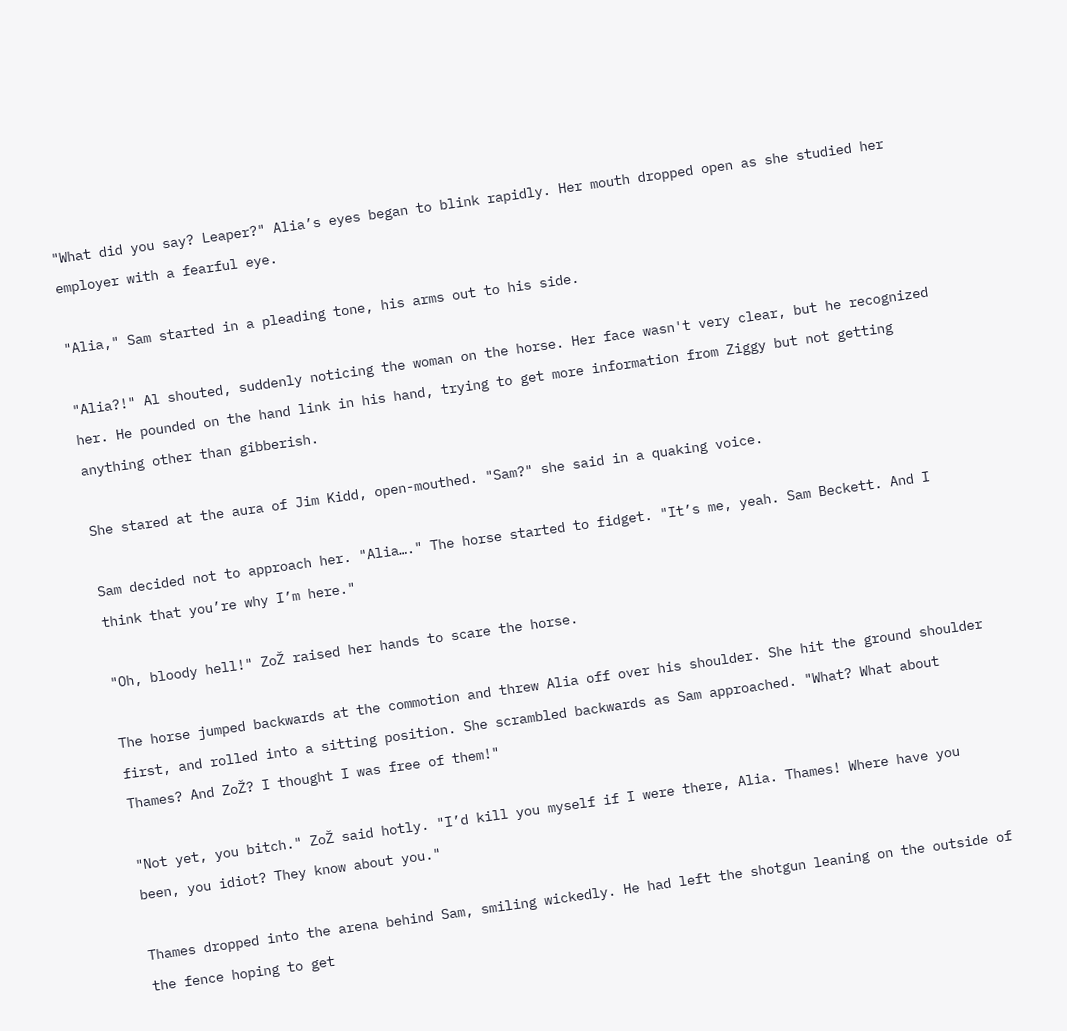"What did you say? Leaper?" Alia’s eyes began to blink rapidly. Her mouth dropped open as she studied her employer with a fearful eye.

"Alia," Sam started in a pleading tone, his arms out to his side.

"Alia?!" Al shouted, suddenly noticing the woman on the horse. Her face wasn't very clear, but he recognized her. He pounded on the hand link in his hand, trying to get more information from Ziggy but not getting anything other than gibberish.

She stared at the aura of Jim Kidd, open-mouthed. "Sam?" she said in a quaking voice.

Sam decided not to approach her. "Alia…." The horse started to fidget. "It’s me, yeah. Sam Beckett. And I think that you’re why I’m here."

"Oh, bloody hell!" ZoŽ raised her hands to scare the horse.

The horse jumped backwards at the commotion and threw Alia off over his shoulder. She hit the ground shoulder first, and rolled into a sitting position. She scrambled backwards as Sam approached. "What? What about Thames? And ZoŽ? I thought I was free of them!"

"Not yet, you bitch." ZoŽ said hotly. "I’d kill you myself if I were there, Alia. Thames! Where have you been, you idiot? They know about you."

Thames dropped into the arena behind Sam, smiling wickedly. He had left the shotgun leaning on the outside of the fence hoping to get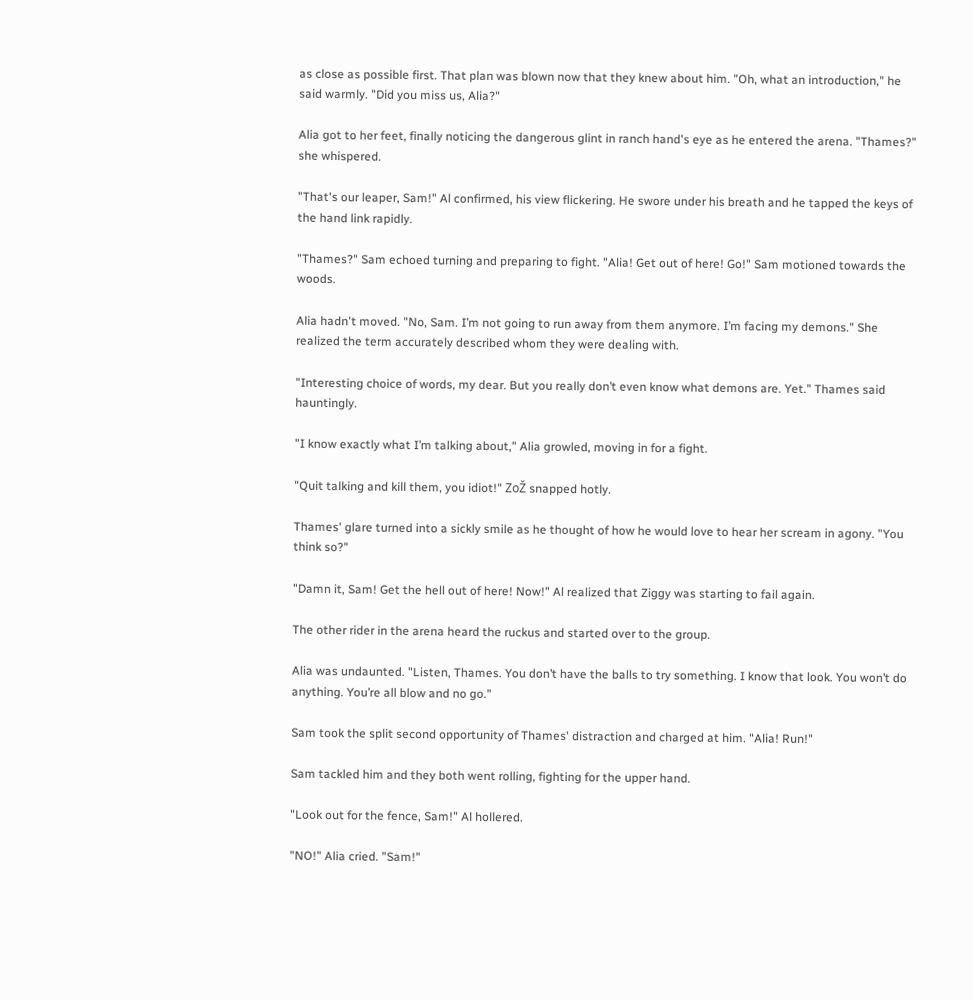as close as possible first. That plan was blown now that they knew about him. "Oh, what an introduction," he said warmly. "Did you miss us, Alia?"

Alia got to her feet, finally noticing the dangerous glint in ranch hand's eye as he entered the arena. "Thames?" she whispered.

"That's our leaper, Sam!" Al confirmed, his view flickering. He swore under his breath and he tapped the keys of the hand link rapidly.

"Thames?" Sam echoed turning and preparing to fight. "Alia! Get out of here! Go!" Sam motioned towards the woods.

Alia hadn't moved. "No, Sam. I’m not going to run away from them anymore. I’m facing my demons." She realized the term accurately described whom they were dealing with.

"Interesting choice of words, my dear. But you really don’t even know what demons are. Yet." Thames said hauntingly.

"I know exactly what I’m talking about," Alia growled, moving in for a fight.

"Quit talking and kill them, you idiot!" ZoŽ snapped hotly.

Thames' glare turned into a sickly smile as he thought of how he would love to hear her scream in agony. "You think so?"

"Damn it, Sam! Get the hell out of here! Now!" Al realized that Ziggy was starting to fail again.

The other rider in the arena heard the ruckus and started over to the group.

Alia was undaunted. "Listen, Thames. You don’t have the balls to try something. I know that look. You won’t do anything. You’re all blow and no go."

Sam took the split second opportunity of Thames' distraction and charged at him. "Alia! Run!"

Sam tackled him and they both went rolling, fighting for the upper hand.

"Look out for the fence, Sam!" Al hollered.

"NO!" Alia cried. "Sam!"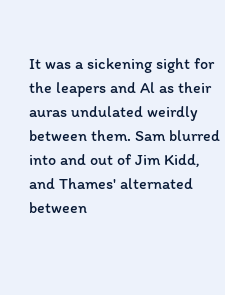It was a sickening sight for the leapers and Al as their auras undulated weirdly between them. Sam blurred into and out of Jim Kidd, and Thames' alternated between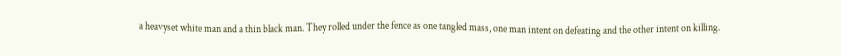a heavyset white man and a thin black man. They rolled under the fence as one tangled mass, one man intent on defeating and the other intent on killing.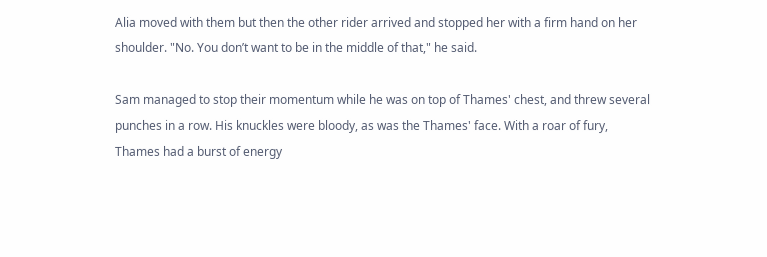Alia moved with them but then the other rider arrived and stopped her with a firm hand on her shoulder. "No. You don’t want to be in the middle of that," he said.

Sam managed to stop their momentum while he was on top of Thames' chest, and threw several punches in a row. His knuckles were bloody, as was the Thames' face. With a roar of fury, Thames had a burst of energy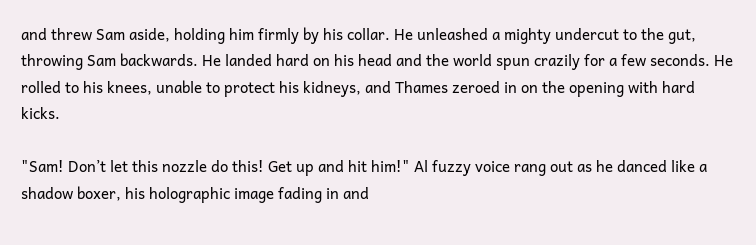and threw Sam aside, holding him firmly by his collar. He unleashed a mighty undercut to the gut, throwing Sam backwards. He landed hard on his head and the world spun crazily for a few seconds. He rolled to his knees, unable to protect his kidneys, and Thames zeroed in on the opening with hard kicks.

"Sam! Don’t let this nozzle do this! Get up and hit him!" Al fuzzy voice rang out as he danced like a shadow boxer, his holographic image fading in and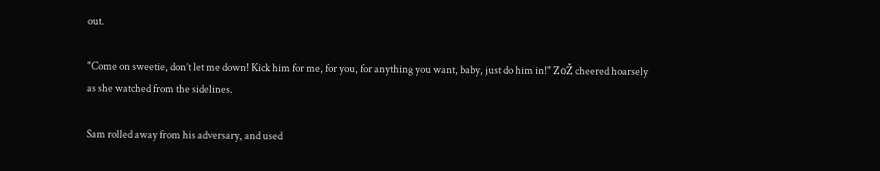out.

"Come on sweetie, don’t let me down! Kick him for me, for you, for anything you want, baby, just do him in!" ZoŽ cheered hoarsely as she watched from the sidelines.

Sam rolled away from his adversary, and used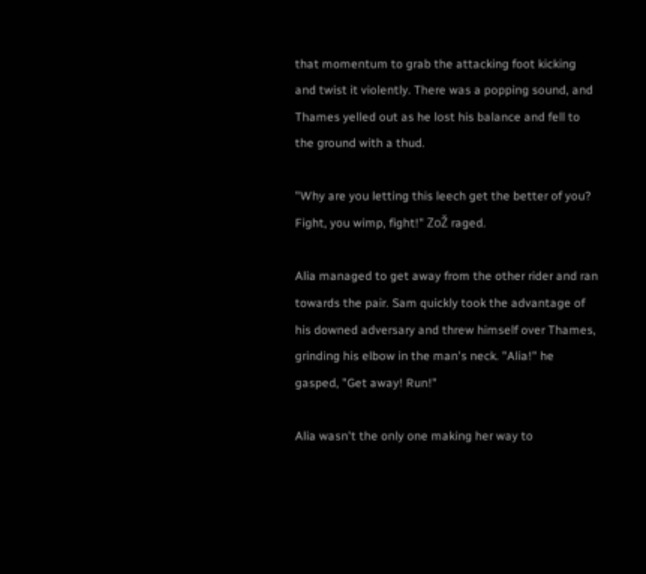that momentum to grab the attacking foot kicking and twist it violently. There was a popping sound, and Thames yelled out as he lost his balance and fell to the ground with a thud.

"Why are you letting this leech get the better of you? Fight, you wimp, fight!" ZoŽ raged.

Alia managed to get away from the other rider and ran towards the pair. Sam quickly took the advantage of his downed adversary and threw himself over Thames, grinding his elbow in the man's neck. "Alia!" he gasped, "Get away! Run!"

Alia wasn't the only one making her way to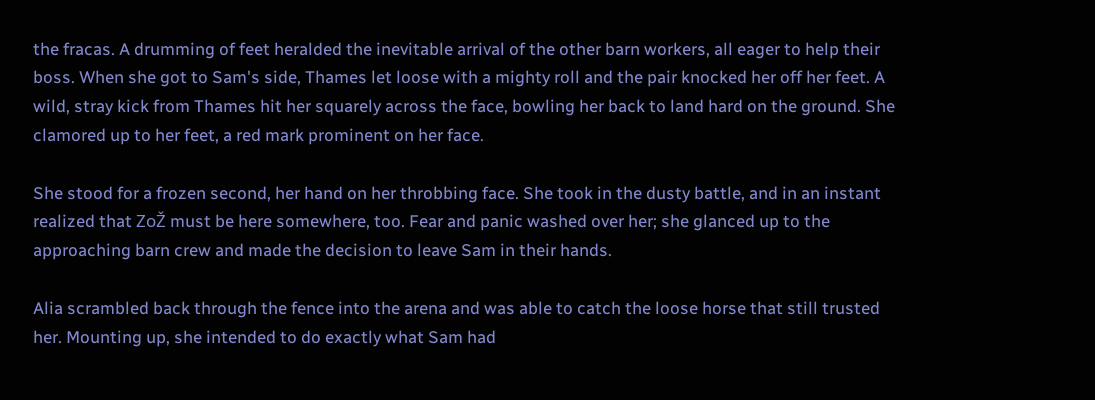the fracas. A drumming of feet heralded the inevitable arrival of the other barn workers, all eager to help their boss. When she got to Sam's side, Thames let loose with a mighty roll and the pair knocked her off her feet. A wild, stray kick from Thames hit her squarely across the face, bowling her back to land hard on the ground. She clamored up to her feet, a red mark prominent on her face.

She stood for a frozen second, her hand on her throbbing face. She took in the dusty battle, and in an instant realized that ZoŽ must be here somewhere, too. Fear and panic washed over her; she glanced up to the approaching barn crew and made the decision to leave Sam in their hands.

Alia scrambled back through the fence into the arena and was able to catch the loose horse that still trusted her. Mounting up, she intended to do exactly what Sam had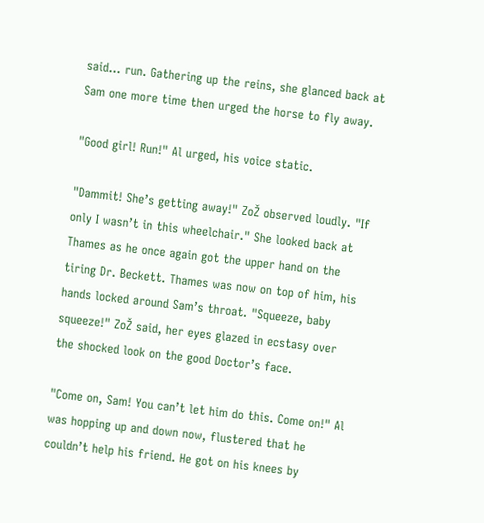said… run. Gathering up the reins, she glanced back at Sam one more time then urged the horse to fly away.

"Good girl! Run!" Al urged, his voice static.

"Dammit! She’s getting away!" ZoŽ observed loudly. "If only I wasn’t in this wheelchair." She looked back at Thames as he once again got the upper hand on the tiring Dr. Beckett. Thames was now on top of him, his hands locked around Sam’s throat. "Squeeze, baby squeeze!" ZoŽ said, her eyes glazed in ecstasy over the shocked look on the good Doctor’s face.

"Come on, Sam! You can’t let him do this. Come on!" Al was hopping up and down now, flustered that he couldn’t help his friend. He got on his knees by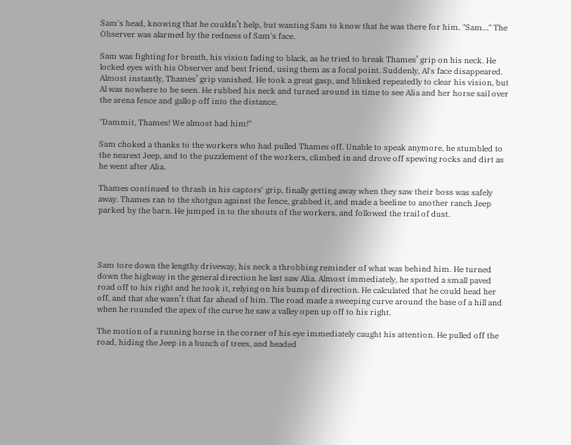Sam's head, knowing that he couldn’t help, but wanting Sam to know that he was there for him. "Sam…" The Observer was alarmed by the redness of Sam's face.

Sam was fighting for breath, his vision fading to black, as he tried to break Thames’ grip on his neck. He locked eyes with his Observer and best friend, using them as a focal point. Suddenly, Al's face disappeared. Almost instantly, Thames’ grip vanished. He took a great gasp, and blinked repeatedly to clear his vision, but Al was nowhere to be seen. He rubbed his neck and turned around in time to see Alia and her horse sail over the arena fence and gallop off into the distance.

"Dammit, Thames! We almost had him!"

Sam choked a thanks to the workers who had pulled Thames off. Unable to speak anymore, he stumbled to the nearest Jeep, and to the puzzlement of the workers, climbed in and drove off spewing rocks and dirt as he went after Alia.

Thames continued to thrash in his captors' grip, finally getting away when they saw their boss was safely away. Thames ran to the shotgun against the fence, grabbed it, and made a beeline to another ranch Jeep parked by the barn. He jumped in to the shouts of the workers, and followed the trail of dust.




Sam tore down the lengthy driveway, his neck a throbbing reminder of what was behind him. He turned down the highway in the general direction he last saw Alia. Almost immediately, he spotted a small paved road off to his right and he took it, relying on his bump of direction. He calculated that he could head her off, and that she wasn’t that far ahead of him. The road made a sweeping curve around the base of a hill and when he rounded the apex of the curve he saw a valley open up off to his right.

The motion of a running horse in the corner of his eye immediately caught his attention. He pulled off the road, hiding the Jeep in a bunch of trees, and headed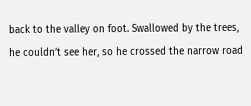back to the valley on foot. Swallowed by the trees, he couldn’t see her, so he crossed the narrow road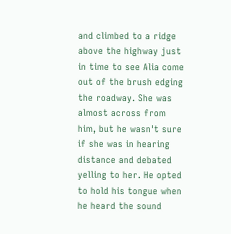and climbed to a ridge above the highway just in time to see Alia come out of the brush edging the roadway. She was almost across from him, but he wasn't sure if she was in hearing distance and debated yelling to her. He opted to hold his tongue when he heard the sound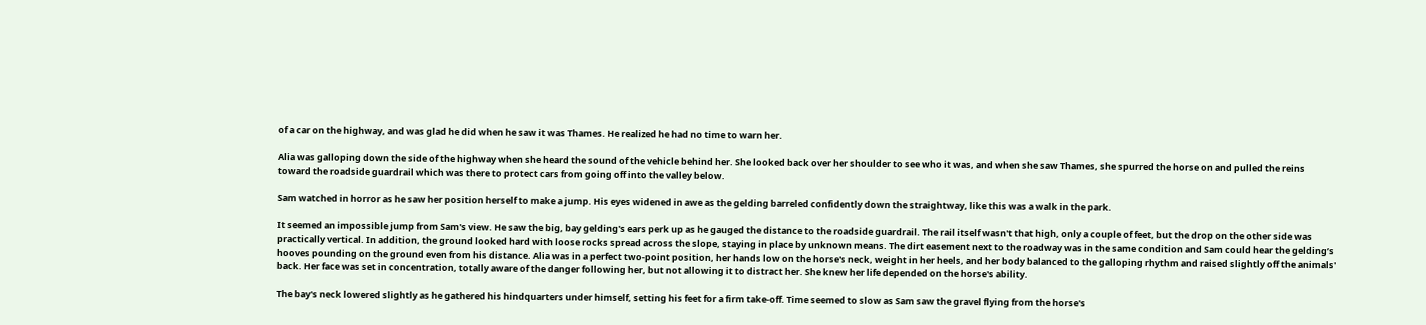of a car on the highway, and was glad he did when he saw it was Thames. He realized he had no time to warn her.

Alia was galloping down the side of the highway when she heard the sound of the vehicle behind her. She looked back over her shoulder to see who it was, and when she saw Thames, she spurred the horse on and pulled the reins toward the roadside guardrail which was there to protect cars from going off into the valley below.

Sam watched in horror as he saw her position herself to make a jump. His eyes widened in awe as the gelding barreled confidently down the straightway, like this was a walk in the park.

It seemed an impossible jump from Sam's view. He saw the big, bay gelding's ears perk up as he gauged the distance to the roadside guardrail. The rail itself wasn't that high, only a couple of feet, but the drop on the other side was practically vertical. In addition, the ground looked hard with loose rocks spread across the slope, staying in place by unknown means. The dirt easement next to the roadway was in the same condition and Sam could hear the gelding’s hooves pounding on the ground even from his distance. Alia was in a perfect two-point position, her hands low on the horse's neck, weight in her heels, and her body balanced to the galloping rhythm and raised slightly off the animals' back. Her face was set in concentration, totally aware of the danger following her, but not allowing it to distract her. She knew her life depended on the horse's ability.

The bay's neck lowered slightly as he gathered his hindquarters under himself, setting his feet for a firm take-off. Time seemed to slow as Sam saw the gravel flying from the horse's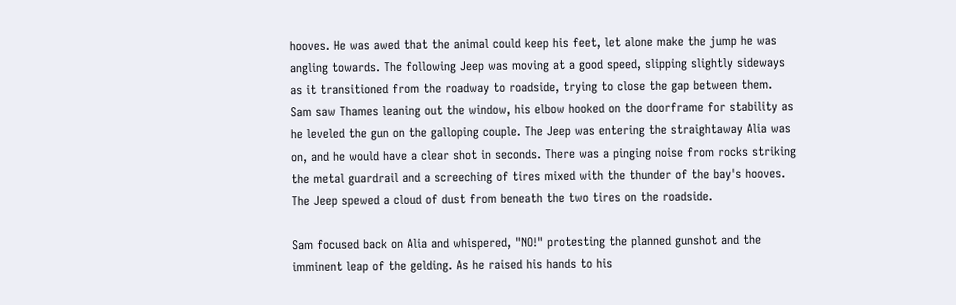hooves. He was awed that the animal could keep his feet, let alone make the jump he was angling towards. The following Jeep was moving at a good speed, slipping slightly sideways as it transitioned from the roadway to roadside, trying to close the gap between them. Sam saw Thames leaning out the window, his elbow hooked on the doorframe for stability as he leveled the gun on the galloping couple. The Jeep was entering the straightaway Alia was on, and he would have a clear shot in seconds. There was a pinging noise from rocks striking the metal guardrail and a screeching of tires mixed with the thunder of the bay's hooves. The Jeep spewed a cloud of dust from beneath the two tires on the roadside.

Sam focused back on Alia and whispered, "NO!" protesting the planned gunshot and the imminent leap of the gelding. As he raised his hands to his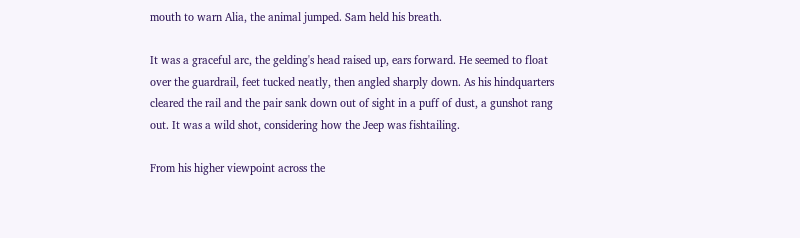mouth to warn Alia, the animal jumped. Sam held his breath.

It was a graceful arc, the gelding's head raised up, ears forward. He seemed to float over the guardrail, feet tucked neatly, then angled sharply down. As his hindquarters cleared the rail and the pair sank down out of sight in a puff of dust, a gunshot rang out. It was a wild shot, considering how the Jeep was fishtailing.

From his higher viewpoint across the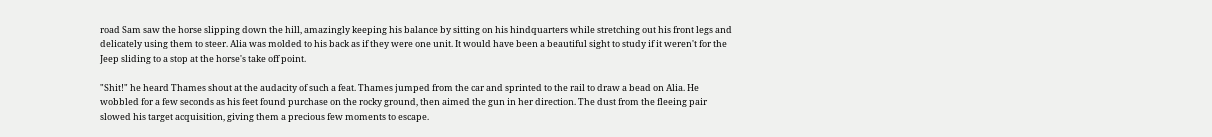road Sam saw the horse slipping down the hill, amazingly keeping his balance by sitting on his hindquarters while stretching out his front legs and delicately using them to steer. Alia was molded to his back as if they were one unit. It would have been a beautiful sight to study if it weren't for the Jeep sliding to a stop at the horse's take off point.

"Shit!" he heard Thames shout at the audacity of such a feat. Thames jumped from the car and sprinted to the rail to draw a bead on Alia. He wobbled for a few seconds as his feet found purchase on the rocky ground, then aimed the gun in her direction. The dust from the fleeing pair slowed his target acquisition, giving them a precious few moments to escape.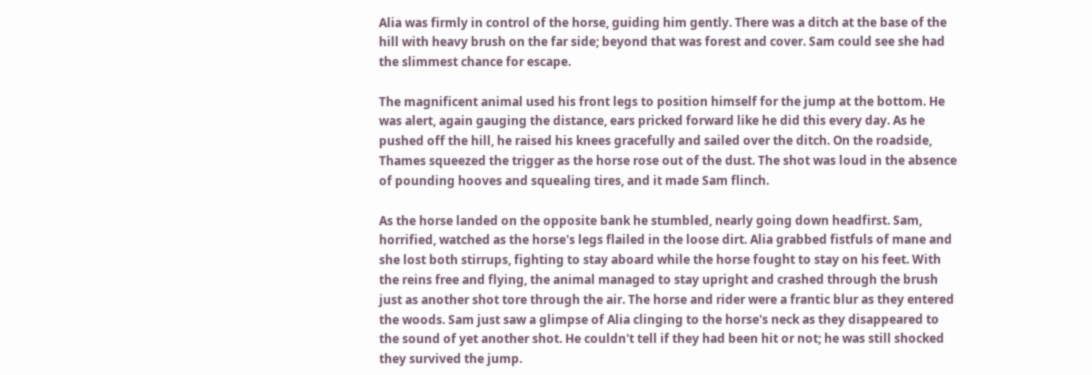Alia was firmly in control of the horse, guiding him gently. There was a ditch at the base of the hill with heavy brush on the far side; beyond that was forest and cover. Sam could see she had the slimmest chance for escape.

The magnificent animal used his front legs to position himself for the jump at the bottom. He was alert, again gauging the distance, ears pricked forward like he did this every day. As he pushed off the hill, he raised his knees gracefully and sailed over the ditch. On the roadside, Thames squeezed the trigger as the horse rose out of the dust. The shot was loud in the absence of pounding hooves and squealing tires, and it made Sam flinch.

As the horse landed on the opposite bank he stumbled, nearly going down headfirst. Sam, horrified, watched as the horse's legs flailed in the loose dirt. Alia grabbed fistfuls of mane and she lost both stirrups, fighting to stay aboard while the horse fought to stay on his feet. With the reins free and flying, the animal managed to stay upright and crashed through the brush just as another shot tore through the air. The horse and rider were a frantic blur as they entered the woods. Sam just saw a glimpse of Alia clinging to the horse's neck as they disappeared to the sound of yet another shot. He couldn't tell if they had been hit or not; he was still shocked they survived the jump.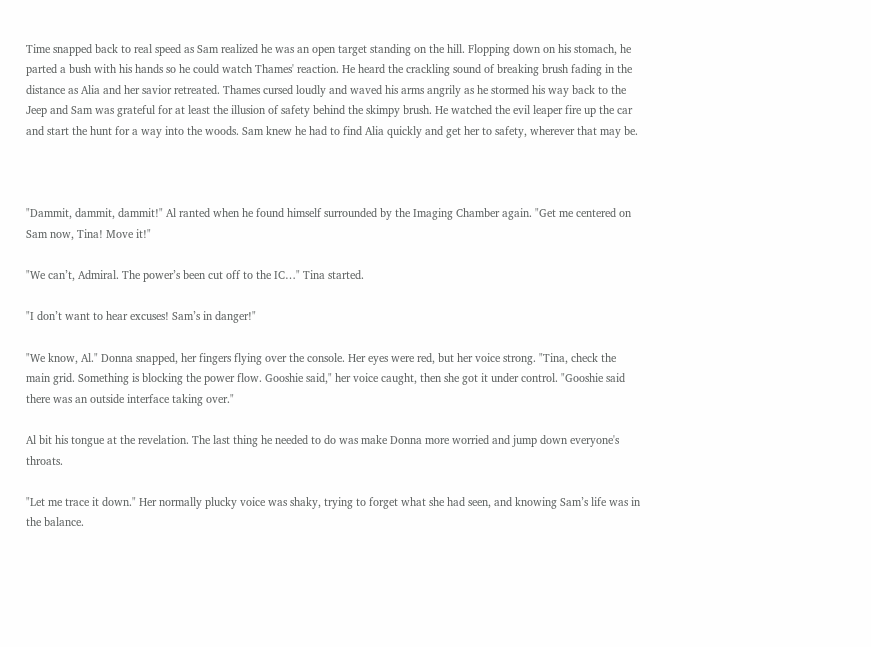Time snapped back to real speed as Sam realized he was an open target standing on the hill. Flopping down on his stomach, he parted a bush with his hands so he could watch Thames' reaction. He heard the crackling sound of breaking brush fading in the distance as Alia and her savior retreated. Thames cursed loudly and waved his arms angrily as he stormed his way back to the Jeep and Sam was grateful for at least the illusion of safety behind the skimpy brush. He watched the evil leaper fire up the car and start the hunt for a way into the woods. Sam knew he had to find Alia quickly and get her to safety, wherever that may be.



"Dammit, dammit, dammit!" Al ranted when he found himself surrounded by the Imaging Chamber again. "Get me centered on Sam now, Tina! Move it!"

"We can’t, Admiral. The power’s been cut off to the IC…" Tina started.

"I don’t want to hear excuses! Sam’s in danger!"

"We know, Al." Donna snapped, her fingers flying over the console. Her eyes were red, but her voice strong. "Tina, check the main grid. Something is blocking the power flow. Gooshie said," her voice caught, then she got it under control. "Gooshie said there was an outside interface taking over."

Al bit his tongue at the revelation. The last thing he needed to do was make Donna more worried and jump down everyone's throats.

"Let me trace it down." Her normally plucky voice was shaky, trying to forget what she had seen, and knowing Sam’s life was in the balance.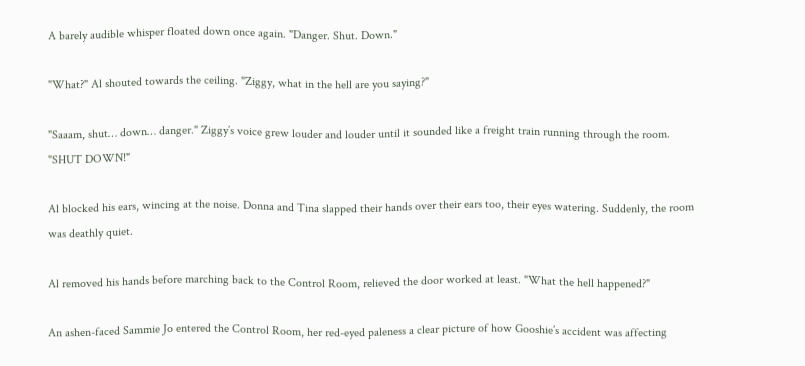A barely audible whisper floated down once again. "Danger. Shut. Down."

"What?" Al shouted towards the ceiling. "Ziggy, what in the hell are you saying?"

"Saaam, shut… down… danger." Ziggy’s voice grew louder and louder until it sounded like a freight train running through the room. "SHUT DOWN!"

Al blocked his ears, wincing at the noise. Donna and Tina slapped their hands over their ears too, their eyes watering. Suddenly, the room was deathly quiet.

Al removed his hands before marching back to the Control Room, relieved the door worked at least. "What the hell happened?"

An ashen-faced Sammie Jo entered the Control Room, her red-eyed paleness a clear picture of how Gooshie’s accident was affecting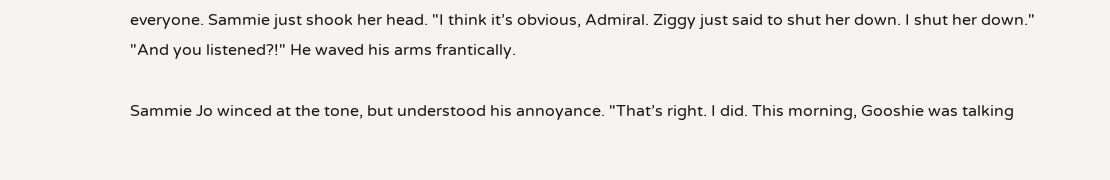everyone. Sammie just shook her head. "I think it’s obvious, Admiral. Ziggy just said to shut her down. I shut her down."
"And you listened?!" He waved his arms frantically.

Sammie Jo winced at the tone, but understood his annoyance. "That’s right. I did. This morning, Gooshie was talking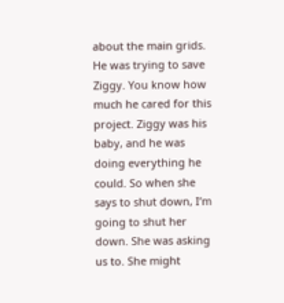about the main grids. He was trying to save Ziggy. You know how much he cared for this project. Ziggy was his baby, and he was doing everything he could. So when she says to shut down, I’m going to shut her down. She was asking us to. She might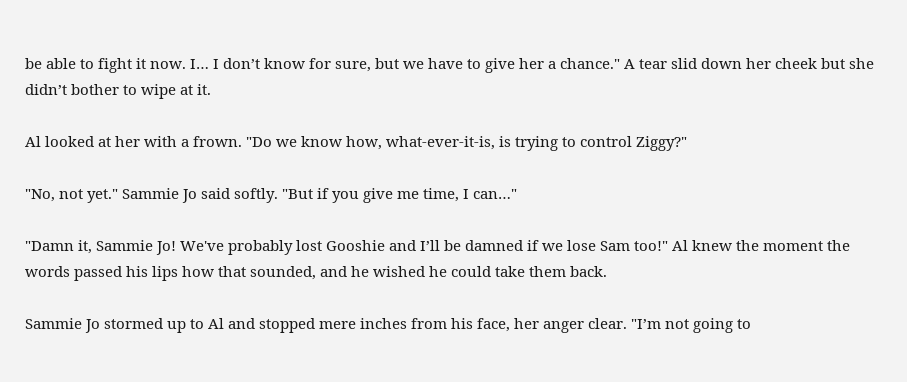be able to fight it now. I… I don’t know for sure, but we have to give her a chance." A tear slid down her cheek but she didn’t bother to wipe at it.

Al looked at her with a frown. "Do we know how, what-ever-it-is, is trying to control Ziggy?"

"No, not yet." Sammie Jo said softly. "But if you give me time, I can…"

"Damn it, Sammie Jo! We've probably lost Gooshie and I’ll be damned if we lose Sam too!" Al knew the moment the words passed his lips how that sounded, and he wished he could take them back.

Sammie Jo stormed up to Al and stopped mere inches from his face, her anger clear. "I’m not going to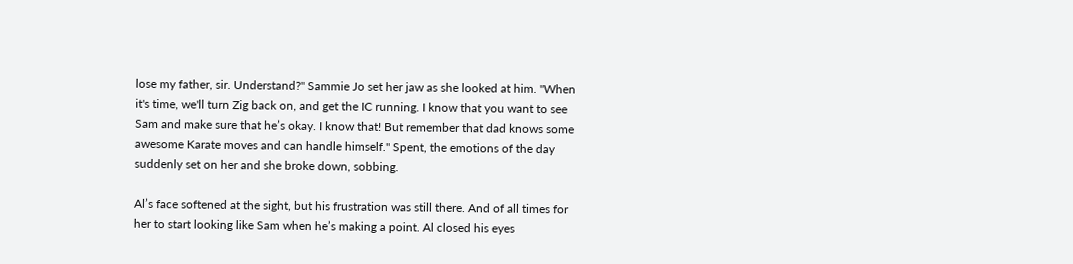lose my father, sir. Understand?" Sammie Jo set her jaw as she looked at him. "When it's time, we'll turn Zig back on, and get the IC running. I know that you want to see Sam and make sure that he’s okay. I know that! But remember that dad knows some awesome Karate moves and can handle himself." Spent, the emotions of the day suddenly set on her and she broke down, sobbing.

Al’s face softened at the sight, but his frustration was still there. And of all times for her to start looking like Sam when he’s making a point. Al closed his eyes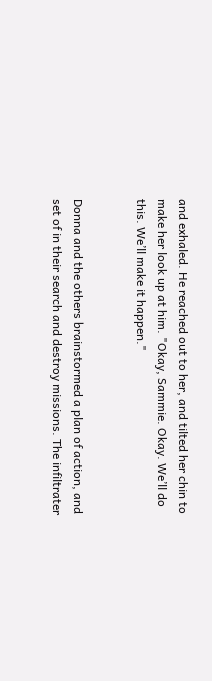and exhaled. He reached out to her, and tilted her chin to make her look up at him. "Okay, Sammie. Okay. We’ll do this. We’ll make it happen."


Donna and the others brainstormed a plan of action, and set of in their search and destroy missions. The infiltrater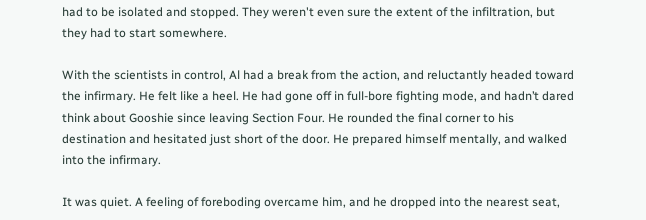had to be isolated and stopped. They weren't even sure the extent of the infiltration, but they had to start somewhere.

With the scientists in control, Al had a break from the action, and reluctantly headed toward the infirmary. He felt like a heel. He had gone off in full-bore fighting mode, and hadn’t dared think about Gooshie since leaving Section Four. He rounded the final corner to his destination and hesitated just short of the door. He prepared himself mentally, and walked into the infirmary.

It was quiet. A feeling of foreboding overcame him, and he dropped into the nearest seat,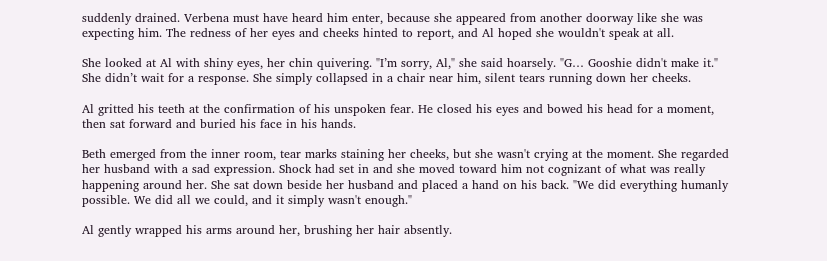suddenly drained. Verbena must have heard him enter, because she appeared from another doorway like she was expecting him. The redness of her eyes and cheeks hinted to report, and Al hoped she wouldn't speak at all.

She looked at Al with shiny eyes, her chin quivering. "I’m sorry, Al," she said hoarsely. "G… Gooshie didn't make it." She didn’t wait for a response. She simply collapsed in a chair near him, silent tears running down her cheeks.

Al gritted his teeth at the confirmation of his unspoken fear. He closed his eyes and bowed his head for a moment, then sat forward and buried his face in his hands.

Beth emerged from the inner room, tear marks staining her cheeks, but she wasn't crying at the moment. She regarded her husband with a sad expression. Shock had set in and she moved toward him not cognizant of what was really happening around her. She sat down beside her husband and placed a hand on his back. "We did everything humanly possible. We did all we could, and it simply wasn't enough."

Al gently wrapped his arms around her, brushing her hair absently.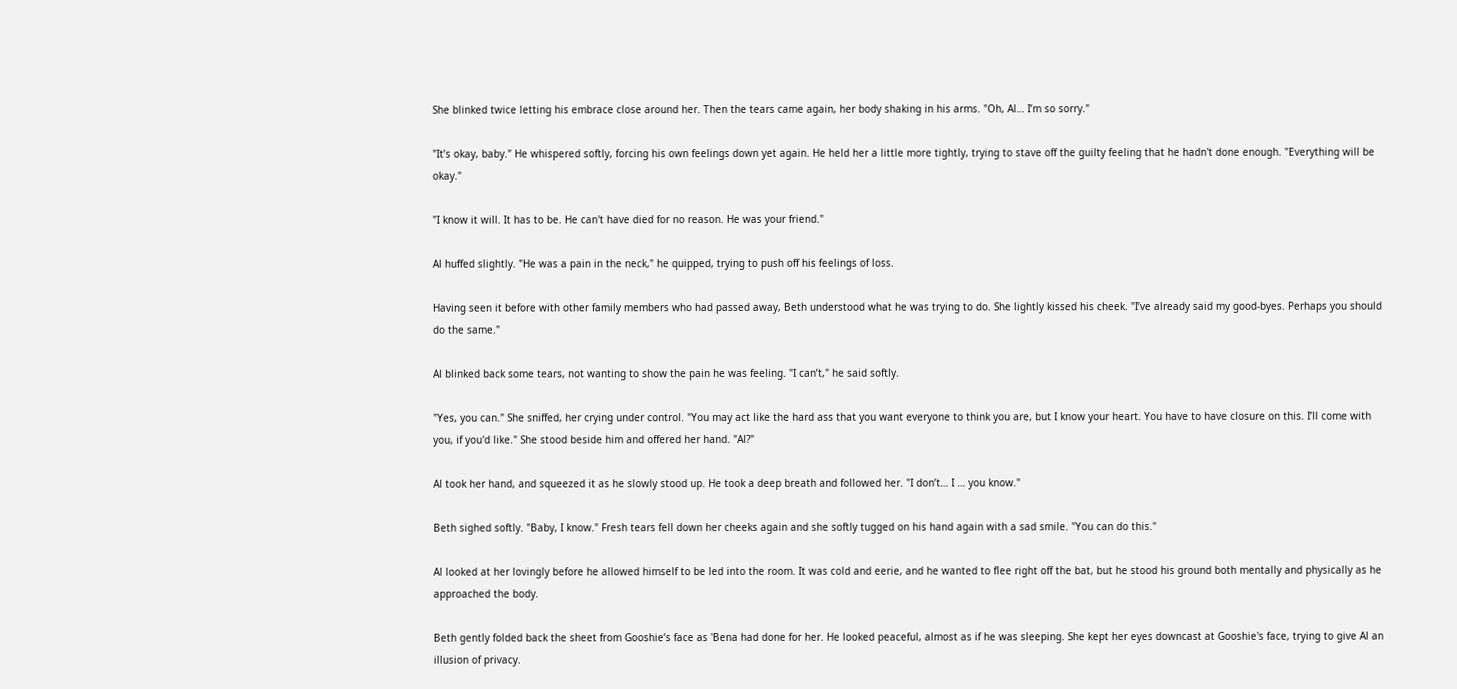She blinked twice letting his embrace close around her. Then the tears came again, her body shaking in his arms. "Oh, Al… I’m so sorry."

"It’s okay, baby." He whispered softly, forcing his own feelings down yet again. He held her a little more tightly, trying to stave off the guilty feeling that he hadn't done enough. "Everything will be okay."

"I know it will. It has to be. He can't have died for no reason. He was your friend."

Al huffed slightly. "He was a pain in the neck," he quipped, trying to push off his feelings of loss.

Having seen it before with other family members who had passed away, Beth understood what he was trying to do. She lightly kissed his cheek. "I’ve already said my good-byes. Perhaps you should do the same."

Al blinked back some tears, not wanting to show the pain he was feeling. "I can’t," he said softly.

"Yes, you can." She sniffed, her crying under control. "You may act like the hard ass that you want everyone to think you are, but I know your heart. You have to have closure on this. I’ll come with you, if you'd like." She stood beside him and offered her hand. "Al?"

Al took her hand, and squeezed it as he slowly stood up. He took a deep breath and followed her. "I don’t… I … you know."

Beth sighed softly. "Baby, I know." Fresh tears fell down her cheeks again and she softly tugged on his hand again with a sad smile. "You can do this."

Al looked at her lovingly before he allowed himself to be led into the room. It was cold and eerie, and he wanted to flee right off the bat, but he stood his ground both mentally and physically as he approached the body.

Beth gently folded back the sheet from Gooshie’s face as 'Bena had done for her. He looked peaceful, almost as if he was sleeping. She kept her eyes downcast at Gooshie's face, trying to give Al an illusion of privacy.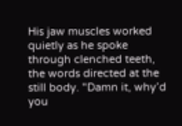His jaw muscles worked quietly as he spoke through clenched teeth, the words directed at the still body. "Damn it, why’d you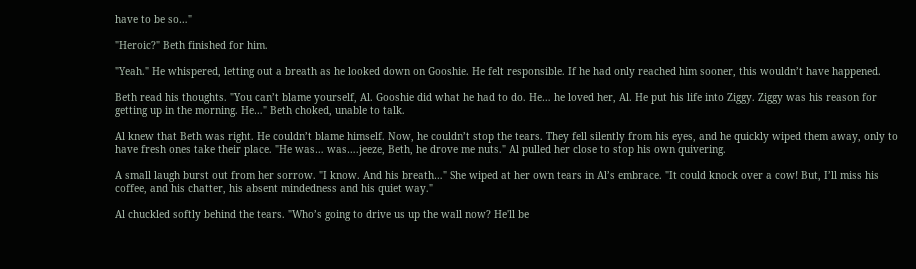have to be so…"

"Heroic?" Beth finished for him.

"Yeah." He whispered, letting out a breath as he looked down on Gooshie. He felt responsible. If he had only reached him sooner, this wouldn’t have happened.

Beth read his thoughts. "You can’t blame yourself, Al. Gooshie did what he had to do. He… he loved her, Al. He put his life into Ziggy. Ziggy was his reason for getting up in the morning. He…" Beth choked, unable to talk.

Al knew that Beth was right. He couldn’t blame himself. Now, he couldn’t stop the tears. They fell silently from his eyes, and he quickly wiped them away, only to have fresh ones take their place. "He was… was….jeeze, Beth, he drove me nuts." Al pulled her close to stop his own quivering.

A small laugh burst out from her sorrow. "I know. And his breath…" She wiped at her own tears in Al’s embrace. "It could knock over a cow! But, I’ll miss his coffee, and his chatter, his absent mindedness and his quiet way."

Al chuckled softly behind the tears. "Who’s going to drive us up the wall now? He'll be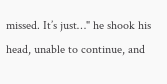missed. It’s just…" he shook his head, unable to continue, and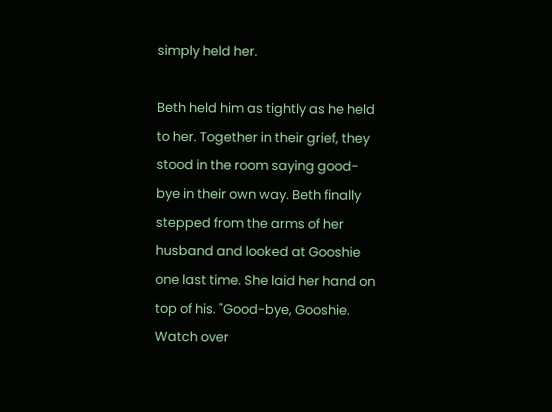simply held her.

Beth held him as tightly as he held to her. Together in their grief, they stood in the room saying good-bye in their own way. Beth finally stepped from the arms of her husband and looked at Gooshie one last time. She laid her hand on top of his. "Good-bye, Gooshie. Watch over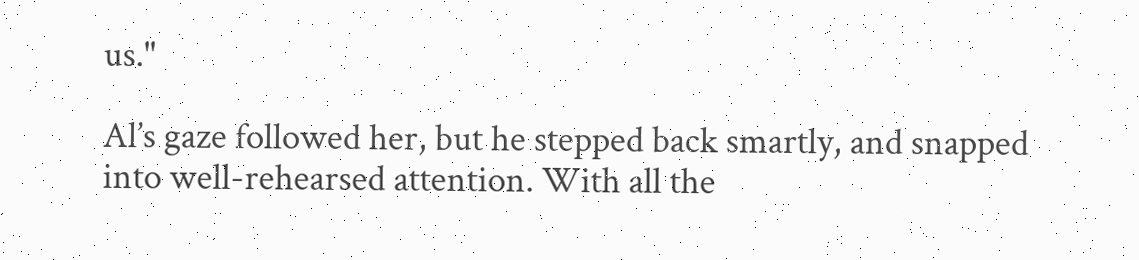us."

Al’s gaze followed her, but he stepped back smartly, and snapped into well-rehearsed attention. With all the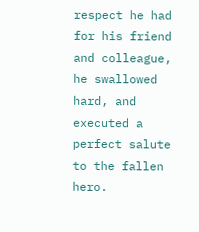respect he had for his friend and colleague, he swallowed hard, and executed a perfect salute to the fallen hero.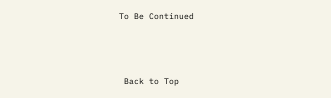To Be Continued



 Back to Top